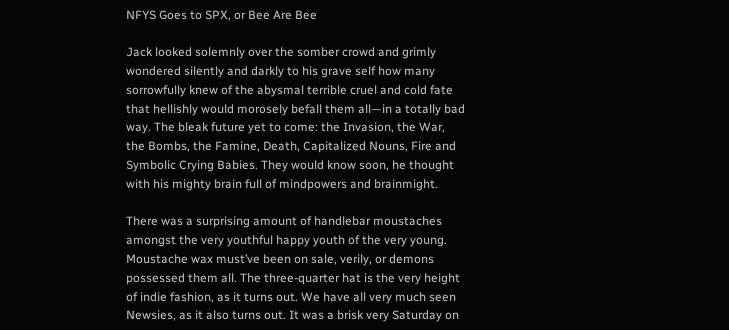NFYS Goes to SPX, or Bee Are Bee

Jack looked solemnly over the somber crowd and grimly wondered silently and darkly to his grave self how many sorrowfully knew of the abysmal terrible cruel and cold fate that hellishly would morosely befall them all—in a totally bad way. The bleak future yet to come: the Invasion, the War, the Bombs, the Famine, Death, Capitalized Nouns, Fire and Symbolic Crying Babies. They would know soon, he thought with his mighty brain full of mindpowers and brainmight.

There was a surprising amount of handlebar moustaches amongst the very youthful happy youth of the very young. Moustache wax must’ve been on sale, verily, or demons possessed them all. The three-quarter hat is the very height of indie fashion, as it turns out. We have all very much seen Newsies, as it also turns out. It was a brisk very Saturday on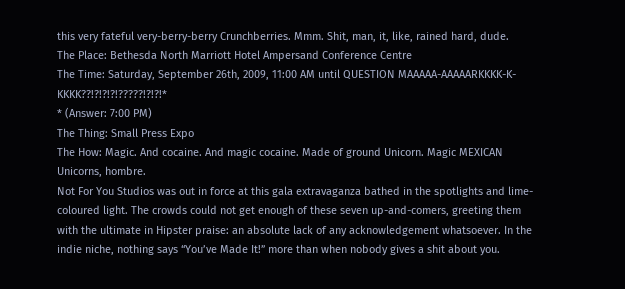this very fateful very-berry-berry Crunchberries. Mmm. Shit, man, it, like, rained hard, dude.
The Place: Bethesda North Marriott Hotel Ampersand Conference Centre
The Time: Saturday, September 26th, 2009, 11:00 AM until QUESTION MAAAAA-AAAAARKKKK-K-KKKK??!?!?!?!?????!?!?!*
* (Answer: 7:00 PM)
The Thing: Small Press Expo
The How: Magic. And cocaine. And magic cocaine. Made of ground Unicorn. Magic MEXICAN Unicorns, hombre.
Not For You Studios was out in force at this gala extravaganza bathed in the spotlights and lime-coloured light. The crowds could not get enough of these seven up-and-comers, greeting them with the ultimate in Hipster praise: an absolute lack of any acknowledgement whatsoever. In the indie niche, nothing says “You’ve Made It!” more than when nobody gives a shit about you.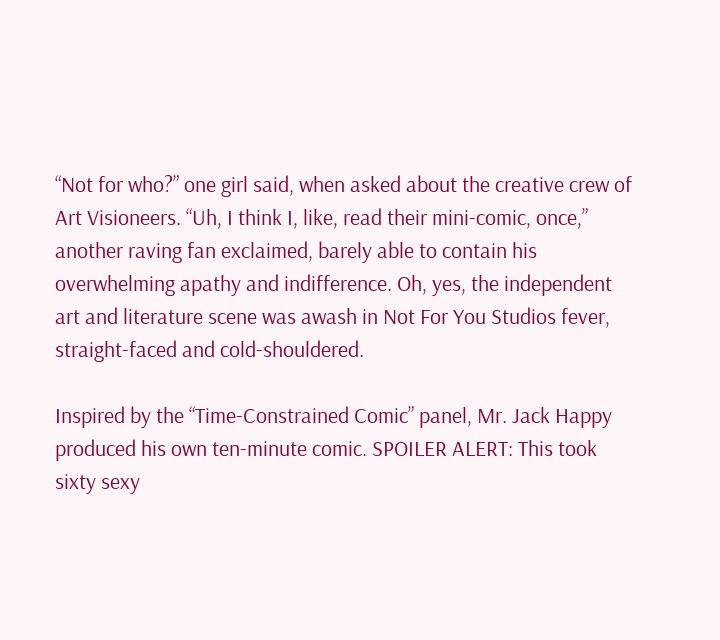“Not for who?” one girl said, when asked about the creative crew of Art Visioneers. “Uh, I think I, like, read their mini-comic, once,” another raving fan exclaimed, barely able to contain his overwhelming apathy and indifference. Oh, yes, the independent art and literature scene was awash in Not For You Studios fever, straight-faced and cold-shouldered.

Inspired by the “Time-Constrained Comic” panel, Mr. Jack Happy produced his own ten-minute comic. SPOILER ALERT: This took sixty sexy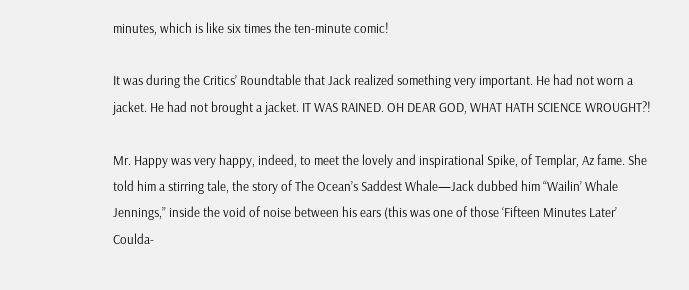minutes, which is like six times the ten-minute comic!

It was during the Critics’ Roundtable that Jack realized something very important. He had not worn a jacket. He had not brought a jacket. IT WAS RAINED. OH DEAR GOD, WHAT HATH SCIENCE WROUGHT?!

Mr. Happy was very happy, indeed, to meet the lovely and inspirational Spike, of Templar, Az fame. She told him a stirring tale, the story of The Ocean’s Saddest Whale—Jack dubbed him “Wailin’ Whale Jennings,” inside the void of noise between his ears (this was one of those ‘Fifteen Minutes Later’ Coulda-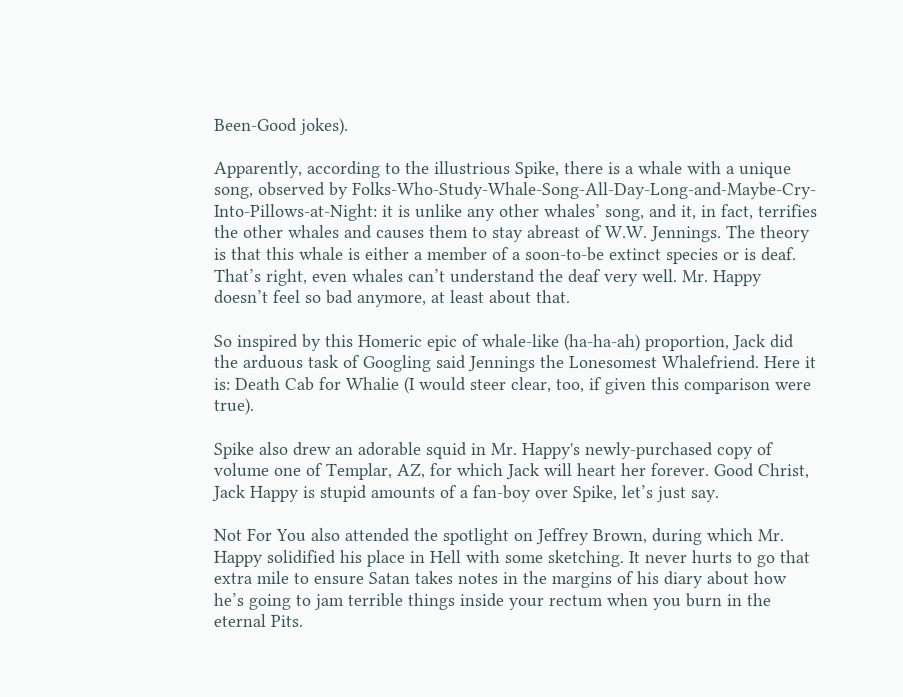Been-Good jokes).

Apparently, according to the illustrious Spike, there is a whale with a unique song, observed by Folks-Who-Study-Whale-Song-All-Day-Long-and-Maybe-Cry-Into-Pillows-at-Night: it is unlike any other whales’ song, and it, in fact, terrifies the other whales and causes them to stay abreast of W.W. Jennings. The theory is that this whale is either a member of a soon-to-be extinct species or is deaf. That’s right, even whales can’t understand the deaf very well. Mr. Happy doesn’t feel so bad anymore, at least about that.

So inspired by this Homeric epic of whale-like (ha-ha-ah) proportion, Jack did the arduous task of Googling said Jennings the Lonesomest Whalefriend. Here it is: Death Cab for Whalie (I would steer clear, too, if given this comparison were true).

Spike also drew an adorable squid in Mr. Happy's newly-purchased copy of volume one of Templar, AZ, for which Jack will heart her forever. Good Christ, Jack Happy is stupid amounts of a fan-boy over Spike, let’s just say.

Not For You also attended the spotlight on Jeffrey Brown, during which Mr. Happy solidified his place in Hell with some sketching. It never hurts to go that extra mile to ensure Satan takes notes in the margins of his diary about how he’s going to jam terrible things inside your rectum when you burn in the eternal Pits.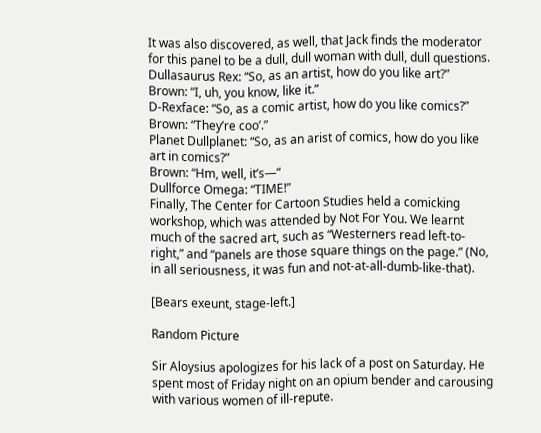It was also discovered, as well, that Jack finds the moderator for this panel to be a dull, dull woman with dull, dull questions.
Dullasaurus Rex: “So, as an artist, how do you like art?”
Brown: “I, uh, you know, like it.”
D-Rexface: “So, as a comic artist, how do you like comics?”
Brown: “They’re coo’.”
Planet Dullplanet: “So, as an arist of comics, how do you like art in comics?”
Brown: “Hm, well, it’s—“
Dullforce Omega: “TIME!”
Finally, The Center for Cartoon Studies held a comicking workshop, which was attended by Not For You. We learnt much of the sacred art, such as “Westerners read left-to-right,” and “panels are those square things on the page.” (No, in all seriousness, it was fun and not-at-all-dumb-like-that).

[Bears exeunt, stage-left.]

Random Picture

Sir Aloysius apologizes for his lack of a post on Saturday. He spent most of Friday night on an opium bender and carousing with various women of ill-repute.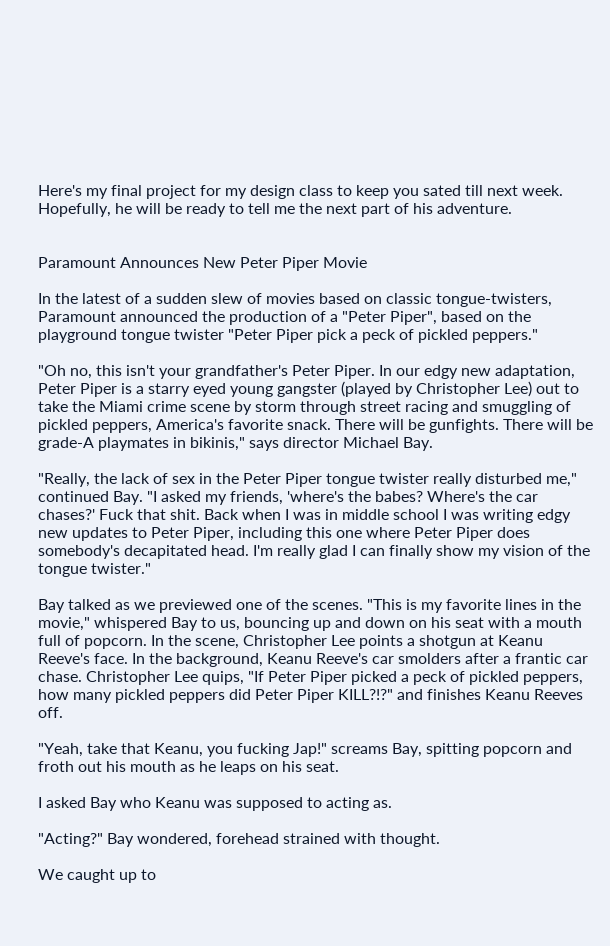Here's my final project for my design class to keep you sated till next week. Hopefully, he will be ready to tell me the next part of his adventure.


Paramount Announces New Peter Piper Movie

In the latest of a sudden slew of movies based on classic tongue-twisters, Paramount announced the production of a "Peter Piper", based on the playground tongue twister "Peter Piper pick a peck of pickled peppers."

"Oh no, this isn't your grandfather's Peter Piper. In our edgy new adaptation, Peter Piper is a starry eyed young gangster (played by Christopher Lee) out to take the Miami crime scene by storm through street racing and smuggling of pickled peppers, America's favorite snack. There will be gunfights. There will be grade-A playmates in bikinis," says director Michael Bay.

"Really, the lack of sex in the Peter Piper tongue twister really disturbed me," continued Bay. "I asked my friends, 'where's the babes? Where's the car chases?' Fuck that shit. Back when I was in middle school I was writing edgy new updates to Peter Piper, including this one where Peter Piper does somebody's decapitated head. I'm really glad I can finally show my vision of the tongue twister."

Bay talked as we previewed one of the scenes. "This is my favorite lines in the movie," whispered Bay to us, bouncing up and down on his seat with a mouth full of popcorn. In the scene, Christopher Lee points a shotgun at Keanu Reeve's face. In the background, Keanu Reeve's car smolders after a frantic car chase. Christopher Lee quips, "If Peter Piper picked a peck of pickled peppers, how many pickled peppers did Peter Piper KILL?!?" and finishes Keanu Reeves off.

"Yeah, take that Keanu, you fucking Jap!" screams Bay, spitting popcorn and froth out his mouth as he leaps on his seat.

I asked Bay who Keanu was supposed to acting as.

"Acting?" Bay wondered, forehead strained with thought.

We caught up to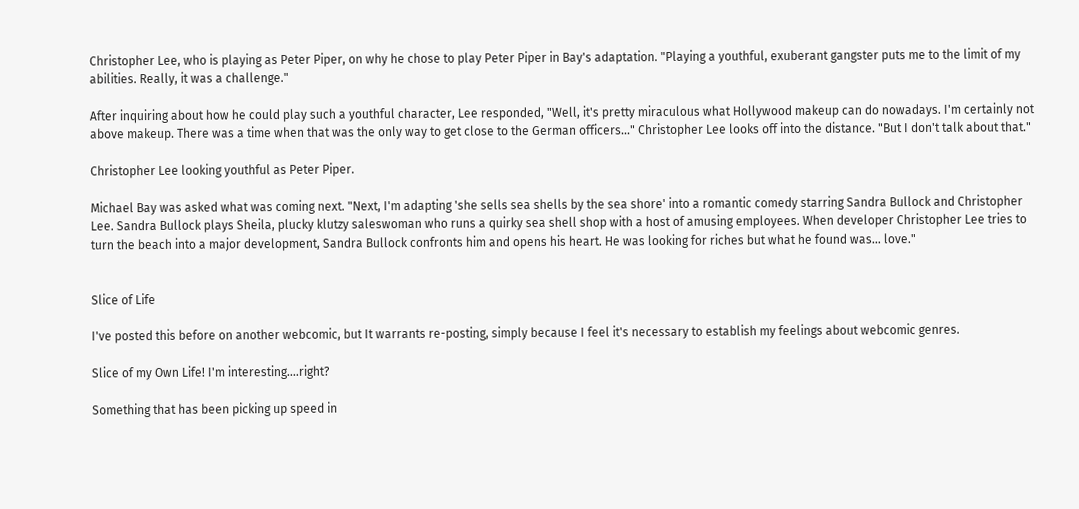Christopher Lee, who is playing as Peter Piper, on why he chose to play Peter Piper in Bay's adaptation. "Playing a youthful, exuberant gangster puts me to the limit of my abilities. Really, it was a challenge."

After inquiring about how he could play such a youthful character, Lee responded, "Well, it's pretty miraculous what Hollywood makeup can do nowadays. I'm certainly not above makeup. There was a time when that was the only way to get close to the German officers..." Christopher Lee looks off into the distance. "But I don't talk about that."

Christopher Lee looking youthful as Peter Piper.

Michael Bay was asked what was coming next. "Next, I'm adapting 'she sells sea shells by the sea shore' into a romantic comedy starring Sandra Bullock and Christopher Lee. Sandra Bullock plays Sheila, plucky klutzy saleswoman who runs a quirky sea shell shop with a host of amusing employees. When developer Christopher Lee tries to turn the beach into a major development, Sandra Bullock confronts him and opens his heart. He was looking for riches but what he found was... love."


Slice of Life

I've posted this before on another webcomic, but It warrants re-posting, simply because I feel it's necessary to establish my feelings about webcomic genres.

Slice of my Own Life! I'm interesting....right?

Something that has been picking up speed in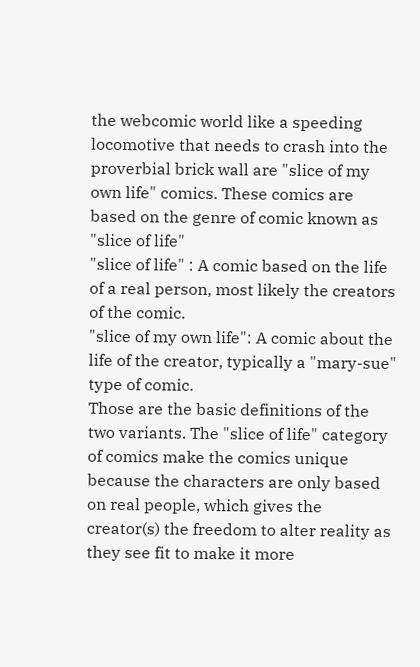the webcomic world like a speeding locomotive that needs to crash into the proverbial brick wall are "slice of my own life" comics. These comics are based on the genre of comic known as "slice of life"
"slice of life" : A comic based on the life of a real person, most likely the creators of the comic.
"slice of my own life": A comic about the life of the creator, typically a "mary-sue" type of comic.
Those are the basic definitions of the two variants. The "slice of life" category of comics make the comics unique because the characters are only based on real people, which gives the creator(s) the freedom to alter reality as they see fit to make it more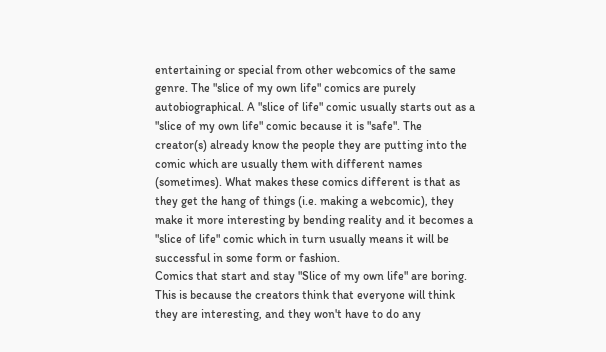entertaining or special from other webcomics of the same genre. The "slice of my own life" comics are purely autobiographical. A "slice of life" comic usually starts out as a "slice of my own life" comic because it is "safe". The creator(s) already know the people they are putting into the comic which are usually them with different names (sometimes). What makes these comics different is that as they get the hang of things (i.e. making a webcomic), they make it more interesting by bending reality and it becomes a "slice of life" comic which in turn usually means it will be successful in some form or fashion.
Comics that start and stay "Slice of my own life" are boring. This is because the creators think that everyone will think they are interesting, and they won't have to do any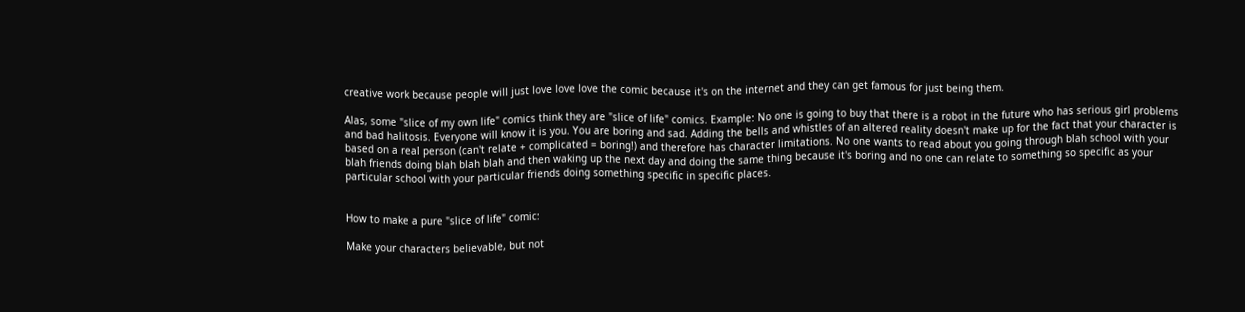creative work because people will just love love love the comic because it's on the internet and they can get famous for just being them.

Alas, some "slice of my own life" comics think they are "slice of life" comics. Example: No one is going to buy that there is a robot in the future who has serious girl problems and bad halitosis. Everyone will know it is you. You are boring and sad. Adding the bells and whistles of an altered reality doesn't make up for the fact that your character is based on a real person (can't relate + complicated = boring!) and therefore has character limitations. No one wants to read about you going through blah school with your blah friends doing blah blah blah and then waking up the next day and doing the same thing because it's boring and no one can relate to something so specific as your particular school with your particular friends doing something specific in specific places.


How to make a pure "slice of life" comic:

Make your characters believable, but not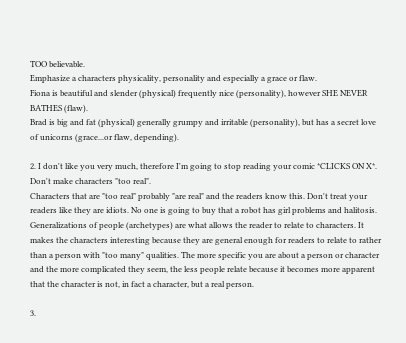TOO believable.
Emphasize a characters physicality, personality and especially a grace or flaw.
Fiona is beautiful and slender (physical) frequently nice (personality), however SHE NEVER BATHES (flaw).
Brad is big and fat (physical) generally grumpy and irritable (personality), but has a secret love of unicorns (grace...or flaw, depending).

2. I don't like you very much, therefore I'm going to stop reading your comic *CLICKS ON X*.
Don't make characters "too real".
Characters that are "too real" probably "are real" and the readers know this. Don't treat your readers like they are idiots. No one is going to buy that a robot has girl problems and halitosis.
Generalizations of people (archetypes) are what allows the reader to relate to characters. It makes the characters interesting because they are general enough for readers to relate to rather than a person with "too many" qualities. The more specific you are about a person or character and the more complicated they seem, the less people relate because it becomes more apparent that the character is not, in fact a character, but a real person.

3.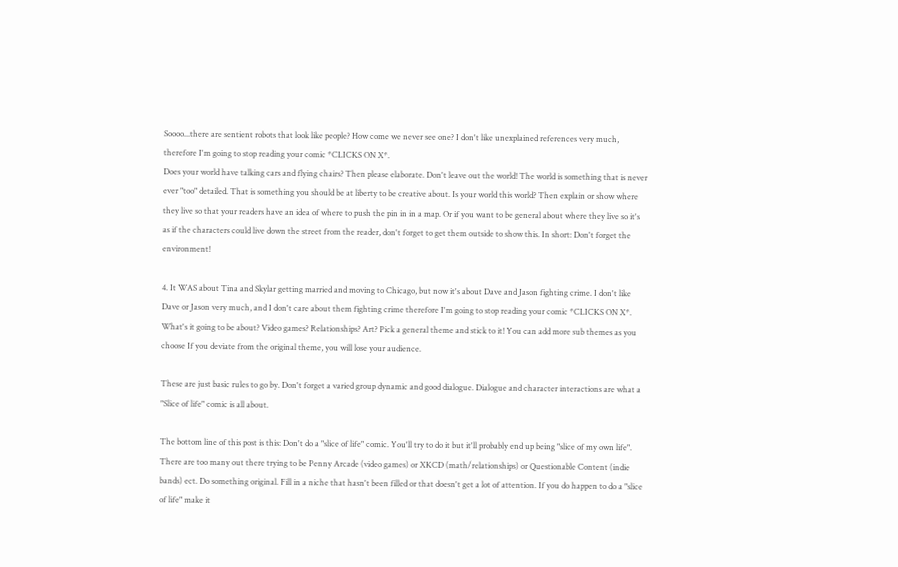Soooo...there are sentient robots that look like people? How come we never see one? I don't like unexplained references very much, therefore I'm going to stop reading your comic *CLICKS ON X*.
Does your world have talking cars and flying chairs? Then please elaborate. Don't leave out the world! The world is something that is never ever "too" detailed. That is something you should be at liberty to be creative about. Is your world this world? Then explain or show where they live so that your readers have an idea of where to push the pin in in a map. Or if you want to be general about where they live so it's as if the characters could live down the street from the reader, don't forget to get them outside to show this. In short: Don't forget the environment!

4. It WAS about Tina and Skylar getting married and moving to Chicago, but now it's about Dave and Jason fighting crime. I don't like Dave or Jason very much, and I don't care about them fighting crime therefore I'm going to stop reading your comic *CLICKS ON X*.
What's it going to be about? Video games? Relationships? Art? Pick a general theme and stick to it! You can add more sub themes as you choose If you deviate from the original theme, you will lose your audience.

These are just basic rules to go by. Don't forget a varied group dynamic and good dialogue. Dialogue and character interactions are what a "Slice of life" comic is all about.

The bottom line of this post is this: Don't do a "slice of life" comic. You'll try to do it but it'll probably end up being "slice of my own life". There are too many out there trying to be Penny Arcade (video games) or XKCD (math/relationships) or Questionable Content (indie bands) ect. Do something original. Fill in a niche that hasn't been filled or that doesn't get a lot of attention. If you do happen to do a "slice of life" make it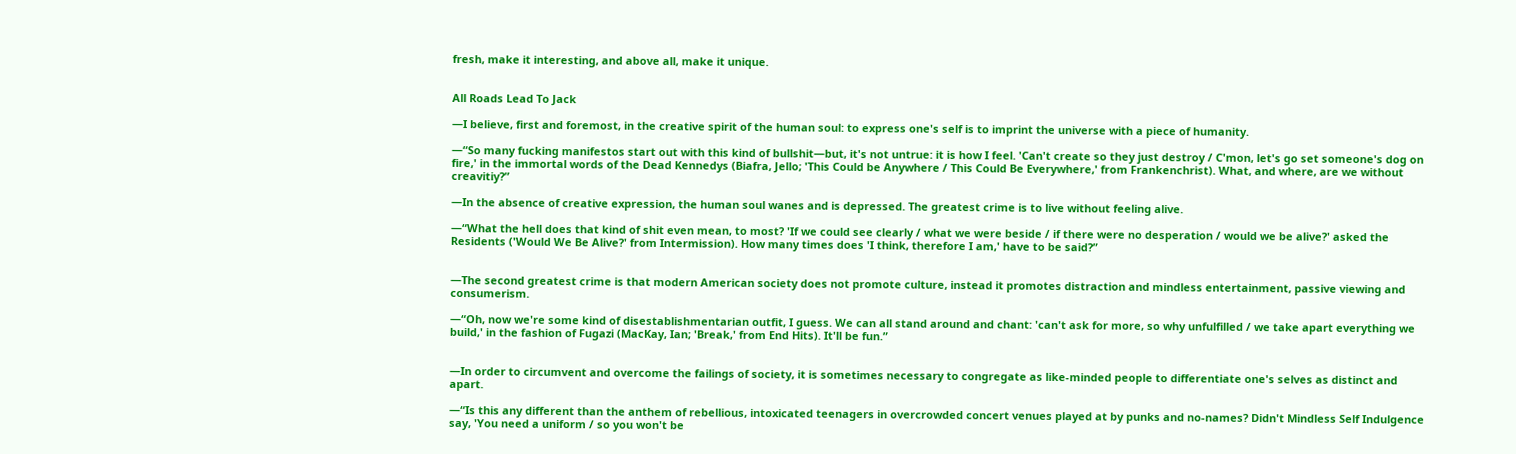fresh, make it interesting, and above all, make it unique.


All Roads Lead To Jack

—I believe, first and foremost, in the creative spirit of the human soul: to express one's self is to imprint the universe with a piece of humanity.

—“So many fucking manifestos start out with this kind of bullshit—but, it's not untrue: it is how I feel. 'Can't create so they just destroy / C'mon, let's go set someone's dog on fire,' in the immortal words of the Dead Kennedys (Biafra, Jello; 'This Could be Anywhere / This Could Be Everywhere,' from Frankenchrist). What, and where, are we without creavitiy?”

—In the absence of creative expression, the human soul wanes and is depressed. The greatest crime is to live without feeling alive.

—“What the hell does that kind of shit even mean, to most? 'If we could see clearly / what we were beside / if there were no desperation / would we be alive?' asked the Residents ('Would We Be Alive?' from Intermission). How many times does 'I think, therefore I am,' have to be said?”


—The second greatest crime is that modern American society does not promote culture, instead it promotes distraction and mindless entertainment, passive viewing and consumerism.

—“Oh, now we're some kind of disestablishmentarian outfit, I guess. We can all stand around and chant: 'can't ask for more, so why unfulfilled / we take apart everything we build,' in the fashion of Fugazi (MacKay, Ian; 'Break,' from End Hits). It'll be fun.”


—In order to circumvent and overcome the failings of society, it is sometimes necessary to congregate as like-minded people to differentiate one's selves as distinct and apart.

—“Is this any different than the anthem of rebellious, intoxicated teenagers in overcrowded concert venues played at by punks and no-names? Didn't Mindless Self Indulgence say, 'You need a uniform / so you won't be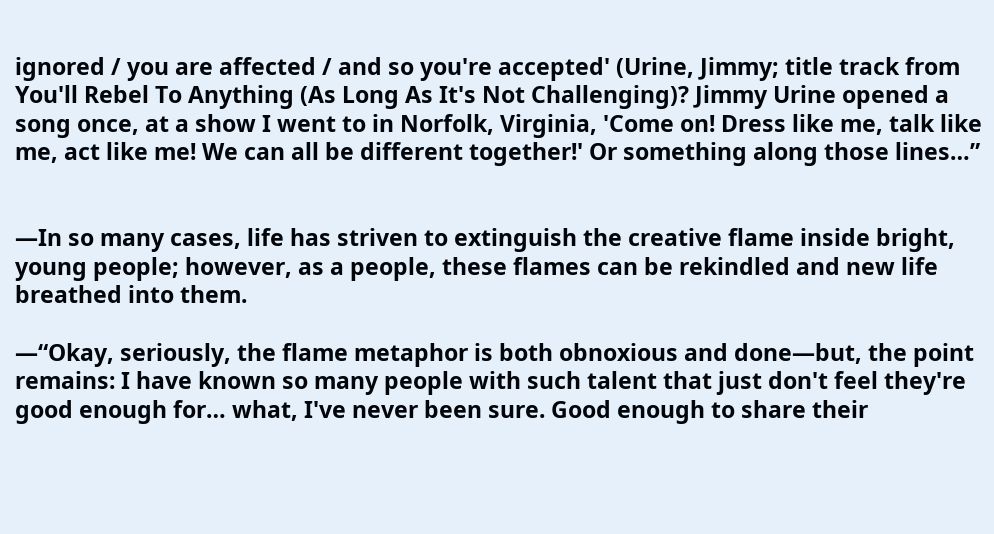ignored / you are affected / and so you're accepted' (Urine, Jimmy; title track from You'll Rebel To Anything (As Long As It's Not Challenging)? Jimmy Urine opened a song once, at a show I went to in Norfolk, Virginia, 'Come on! Dress like me, talk like me, act like me! We can all be different together!' Or something along those lines…”


—In so many cases, life has striven to extinguish the creative flame inside bright, young people; however, as a people, these flames can be rekindled and new life breathed into them.

—“Okay, seriously, the flame metaphor is both obnoxious and done—but, the point remains: I have known so many people with such talent that just don't feel they're good enough for… what, I've never been sure. Good enough to share their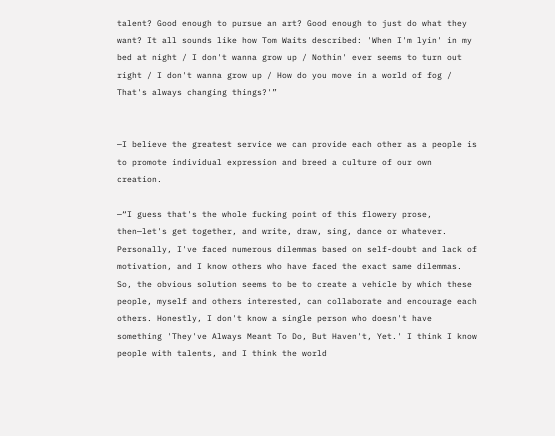talent? Good enough to pursue an art? Good enough to just do what they want? It all sounds like how Tom Waits described: 'When I'm lyin' in my bed at night / I don't wanna grow up / Nothin' ever seems to turn out right / I don't wanna grow up / How do you move in a world of fog / That's always changing things?'”


—I believe the greatest service we can provide each other as a people is to promote individual expression and breed a culture of our own creation.

—“I guess that's the whole fucking point of this flowery prose, then—let's get together, and write, draw, sing, dance or whatever. Personally, I've faced numerous dilemmas based on self-doubt and lack of motivation, and I know others who have faced the exact same dilemmas. So, the obvious solution seems to be to create a vehicle by which these people, myself and others interested, can collaborate and encourage each others. Honestly, I don't know a single person who doesn't have something 'They've Always Meant To Do, But Haven't, Yet.' I think I know people with talents, and I think the world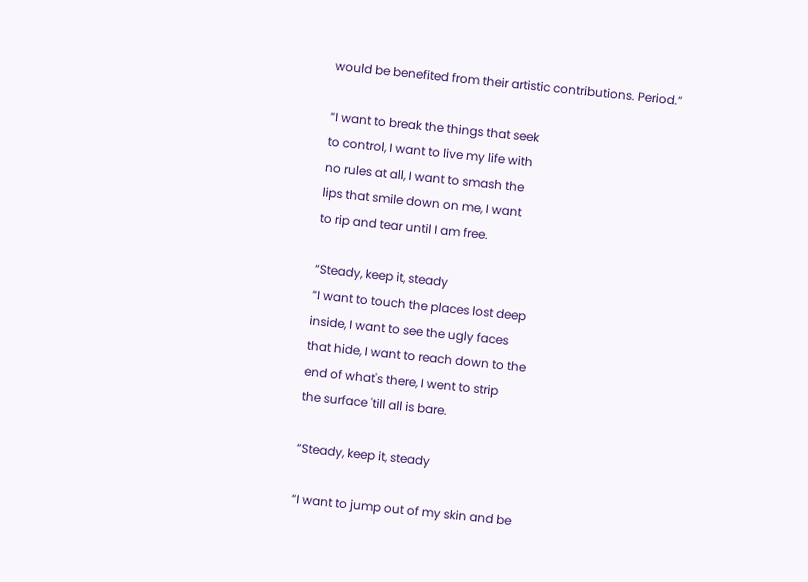would be benefited from their artistic contributions. Period.”

“I want to break the things that seek
to control, I want to live my life with
no rules at all, I want to smash the
lips that smile down on me, I want
to rip and tear until I am free.

“Steady, keep it, steady
“I want to touch the places lost deep
inside, I want to see the ugly faces
that hide, I want to reach down to the
end of what's there, I went to strip
the surface 'till all is bare.

“Steady, keep it, steady

“I want to jump out of my skin and be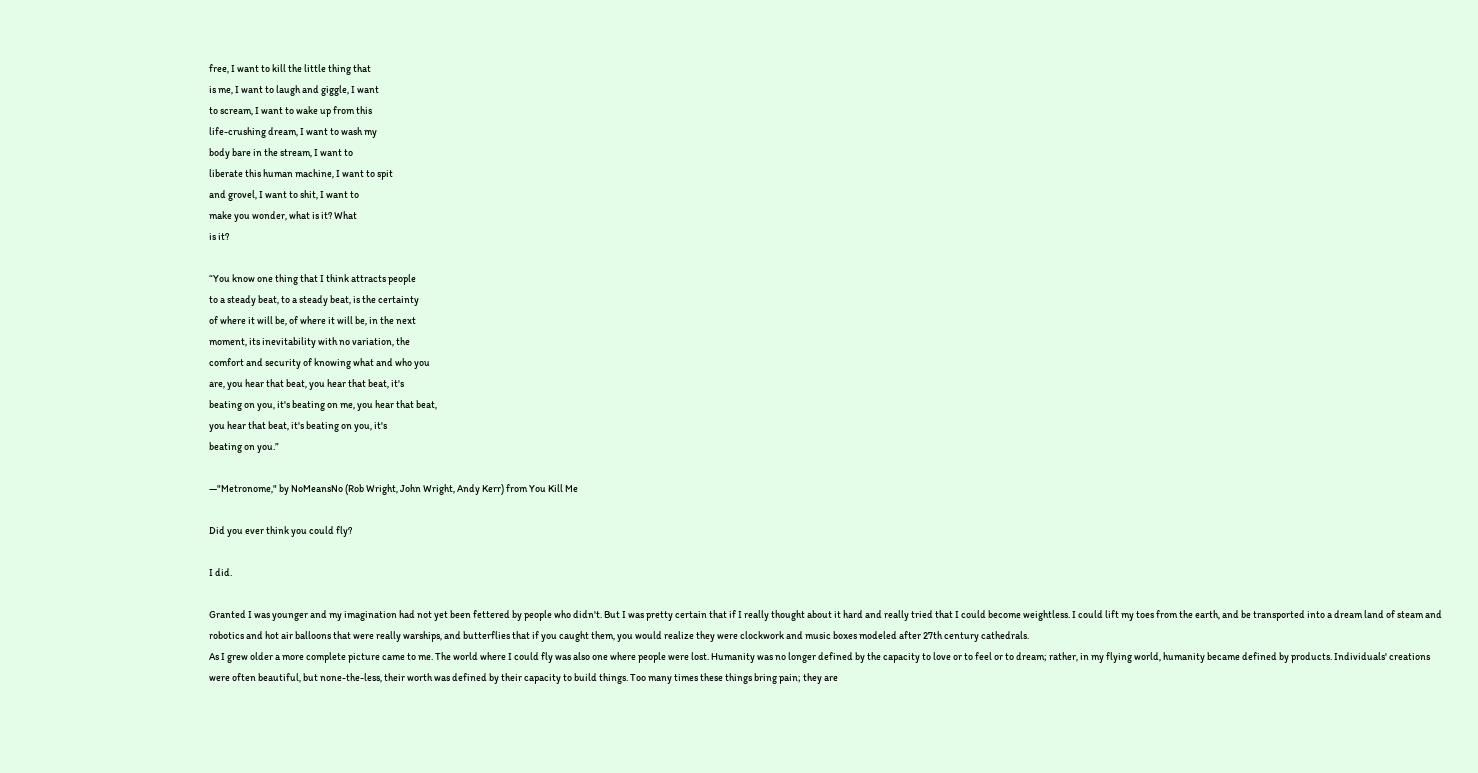free, I want to kill the little thing that
is me, I want to laugh and giggle, I want
to scream, I want to wake up from this
life-crushing dream, I want to wash my
body bare in the stream, I want to
liberate this human machine, I want to spit
and grovel, I want to shit, I want to
make you wonder, what is it? What
is it?

“You know one thing that I think attracts people
to a steady beat, to a steady beat, is the certainty
of where it will be, of where it will be, in the next
moment, its inevitability with no variation, the
comfort and security of knowing what and who you
are, you hear that beat, you hear that beat, it's
beating on you, it's beating on me, you hear that beat,
you hear that beat, it's beating on you, it's
beating on you.”

—"Metronome," by NoMeansNo (Rob Wright, John Wright, Andy Kerr) from You Kill Me

Did you ever think you could fly?

I did.

Granted I was younger and my imagination had not yet been fettered by people who didn't. But I was pretty certain that if I really thought about it hard and really tried that I could become weightless. I could lift my toes from the earth, and be transported into a dream land of steam and robotics and hot air balloons that were really warships, and butterflies that if you caught them, you would realize they were clockwork and music boxes modeled after 27th century cathedrals.
As I grew older a more complete picture came to me. The world where I could fly was also one where people were lost. Humanity was no longer defined by the capacity to love or to feel or to dream; rather, in my flying world, humanity became defined by products. Individuals' creations were often beautiful, but none-the-less, their worth was defined by their capacity to build things. Too many times these things bring pain; they are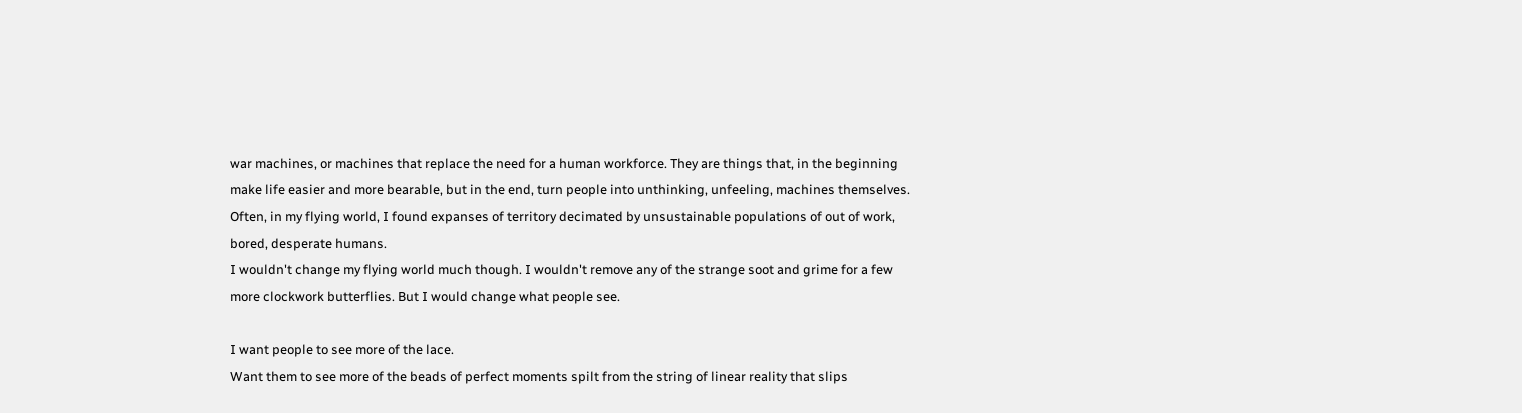war machines, or machines that replace the need for a human workforce. They are things that, in the beginning make life easier and more bearable, but in the end, turn people into unthinking, unfeeling, machines themselves. Often, in my flying world, I found expanses of territory decimated by unsustainable populations of out of work, bored, desperate humans.
I wouldn't change my flying world much though. I wouldn't remove any of the strange soot and grime for a few more clockwork butterflies. But I would change what people see.

I want people to see more of the lace.
Want them to see more of the beads of perfect moments spilt from the string of linear reality that slips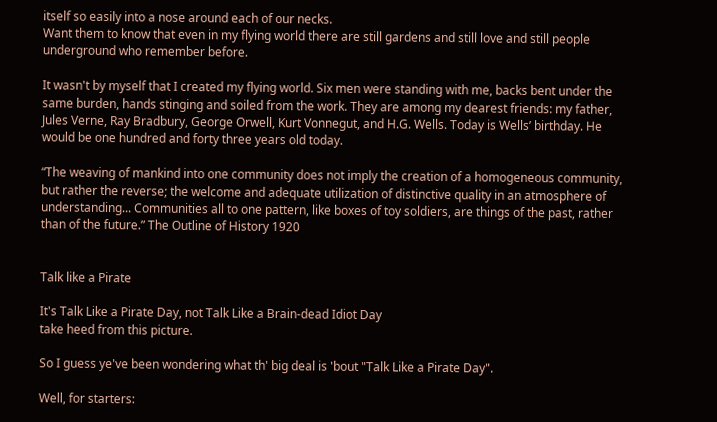itself so easily into a nose around each of our necks.
Want them to know that even in my flying world there are still gardens and still love and still people underground who remember before.

It wasn't by myself that I created my flying world. Six men were standing with me, backs bent under the same burden, hands stinging and soiled from the work. They are among my dearest friends: my father, Jules Verne, Ray Bradbury, George Orwell, Kurt Vonnegut, and H.G. Wells. Today is Wells’ birthday. He would be one hundred and forty three years old today.

“The weaving of mankind into one community does not imply the creation of a homogeneous community, but rather the reverse; the welcome and adequate utilization of distinctive quality in an atmosphere of understanding... Communities all to one pattern, like boxes of toy soldiers, are things of the past, rather than of the future.” The Outline of History 1920


Talk like a Pirate

It's Talk Like a Pirate Day, not Talk Like a Brain-dead Idiot Day
take heed from this picture.

So I guess ye've been wondering what th' big deal is 'bout "Talk Like a Pirate Day".

Well, for starters: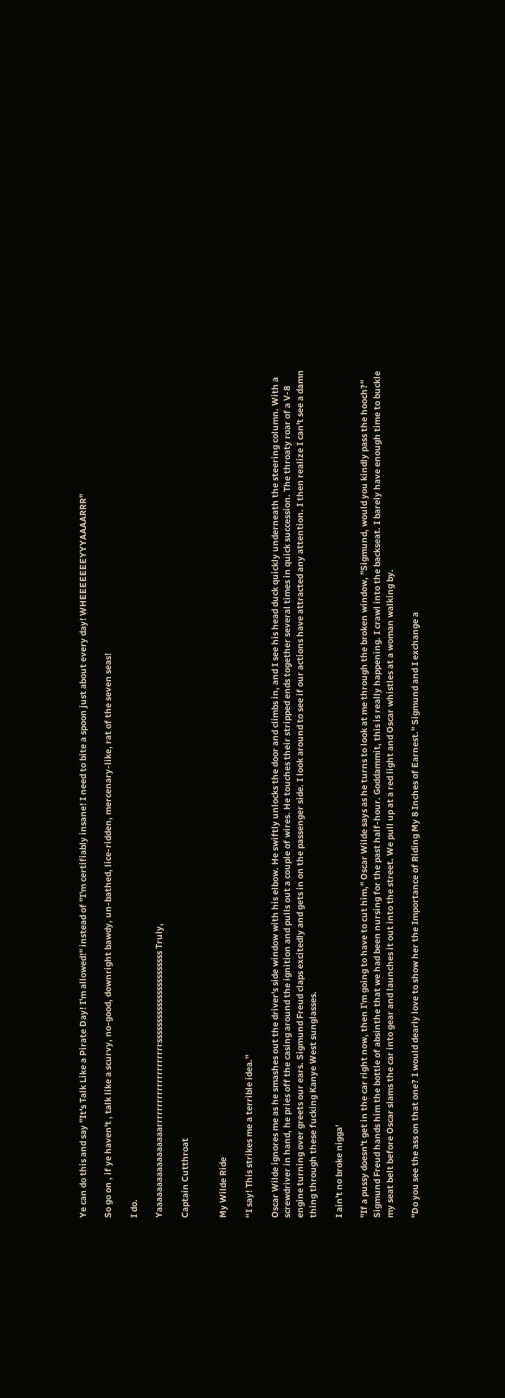Ye can do this and say "It's Talk Like a Pirate Day! I'm allowed!" instead of "I'm certifiably insane! I need to bite a spoon just about every day! WHEEEEEEEYYYAAAARRR"

So go on , if ye haven't , talk like a scurvy, no-good, downright bawdy, un-bathed, lice-ridden, mercenary-like, rat of the seven seas!

I do.

Yaaaaaaaaaaaaaaaaarrrrrrrrrrrrrrrrrrrrrsssssssssssssssssssssss Truly,

Captain Cutthroat


My Wilde Ride

“I say! This strikes me a terrible idea.”

Oscar Wilde ignores me as he smashes out the driver's side window with his elbow. He swiftly unlocks the door and climbs in, and I see his head duck quickly underneath the steering column. With a screwdriver in hand, he pries off the casing around the ignition and pulls out a couple of wires. He touches their stripped ends together several times in quick succession. The throaty roar of a V-8 engine turning over greets our ears. Sigmund Freud claps excitedly and gets in on the passenger side. I look around to see if our actions have attracted any attention. I then realize I can't see a damn thing through these fucking Kanye West sunglasses.

I ain't no broke nigga'

"If a pussy doesn't get in the car right now, then I'm going to have to cut him," Oscar Wilde says as he turns to look at me through the broken window, "Sigmund, would you kindly pass the hooch?" Sigmund Freud hands him the bottle of absinthe that we had been nursing for the past half-hour. Goddammit, this is really happening. I crawl into the backseat. I barely have enough time to buckle my seat belt before Oscar slams the car into gear and launches it out into the street. We pull up at a red light and Oscar whistles at a woman walking by.

"Do you see the ass on that one? I would dearly love to show her the Importance of Riding My 8 Inches of Earnest." Sigmund and I exchange a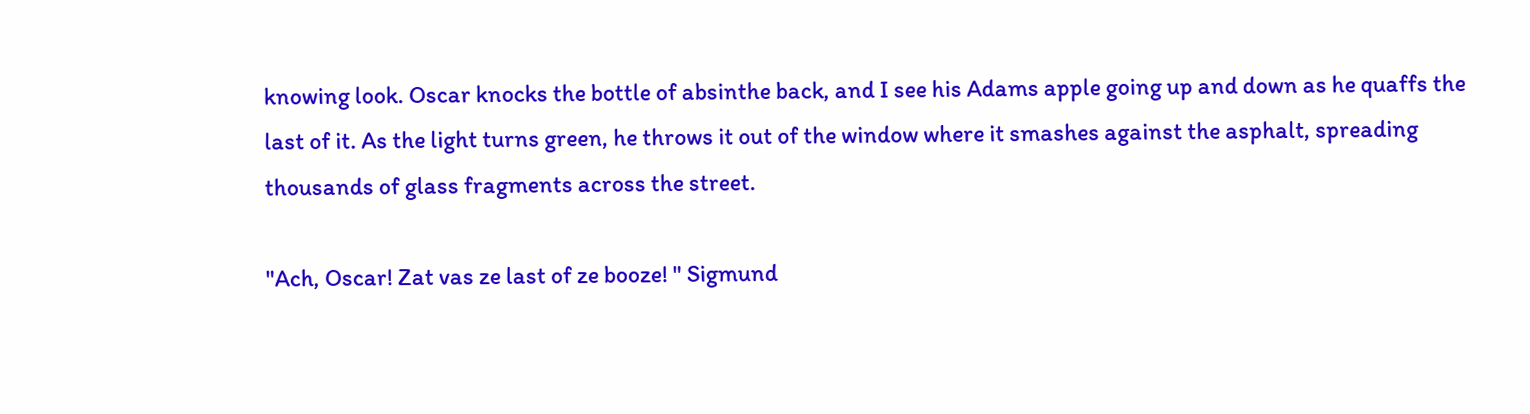knowing look. Oscar knocks the bottle of absinthe back, and I see his Adams apple going up and down as he quaffs the last of it. As the light turns green, he throws it out of the window where it smashes against the asphalt, spreading thousands of glass fragments across the street.

"Ach, Oscar! Zat vas ze last of ze booze! " Sigmund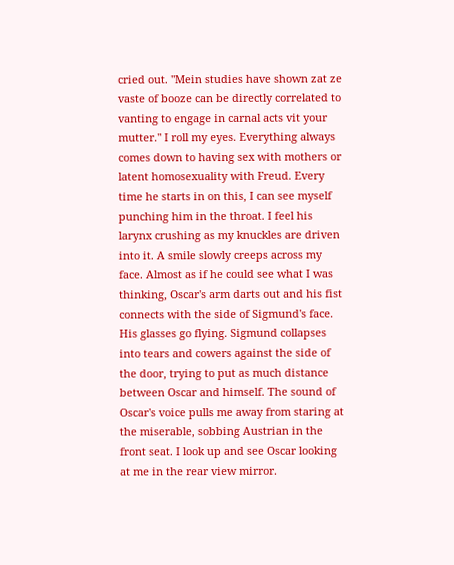cried out. "Mein studies have shown zat ze vaste of booze can be directly correlated to vanting to engage in carnal acts vit your mutter." I roll my eyes. Everything always comes down to having sex with mothers or latent homosexuality with Freud. Every time he starts in on this, I can see myself punching him in the throat. I feel his larynx crushing as my knuckles are driven into it. A smile slowly creeps across my face. Almost as if he could see what I was thinking, Oscar's arm darts out and his fist connects with the side of Sigmund's face. His glasses go flying. Sigmund collapses into tears and cowers against the side of the door, trying to put as much distance between Oscar and himself. The sound of Oscar's voice pulls me away from staring at the miserable, sobbing Austrian in the front seat. I look up and see Oscar looking at me in the rear view mirror.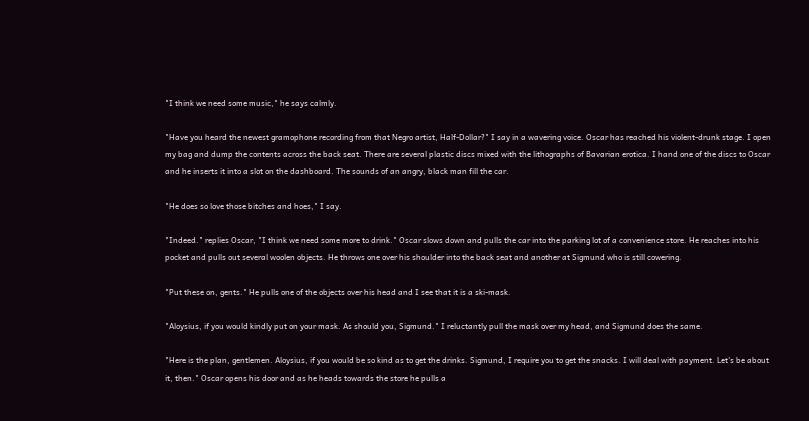"I think we need some music," he says calmly.

"Have you heard the newest gramophone recording from that Negro artist, Half-Dollar?" I say in a wavering voice. Oscar has reached his violent-drunk stage. I open my bag and dump the contents across the back seat. There are several plastic discs mixed with the lithographs of Bavarian erotica. I hand one of the discs to Oscar and he inserts it into a slot on the dashboard. The sounds of an angry, black man fill the car.

"He does so love those bitches and hoes," I say.

"Indeed." replies Oscar, "I think we need some more to drink." Oscar slows down and pulls the car into the parking lot of a convenience store. He reaches into his pocket and pulls out several woolen objects. He throws one over his shoulder into the back seat and another at Sigmund who is still cowering.

"Put these on, gents." He pulls one of the objects over his head and I see that it is a ski-mask.

"Aloysius, if you would kindly put on your mask. As should you, Sigmund." I reluctantly pull the mask over my head, and Sigmund does the same.

"Here is the plan, gentlemen. Aloysius, if you would be so kind as to get the drinks. Sigmund, I require you to get the snacks. I will deal with payment. Let's be about it, then." Oscar opens his door and as he heads towards the store he pulls a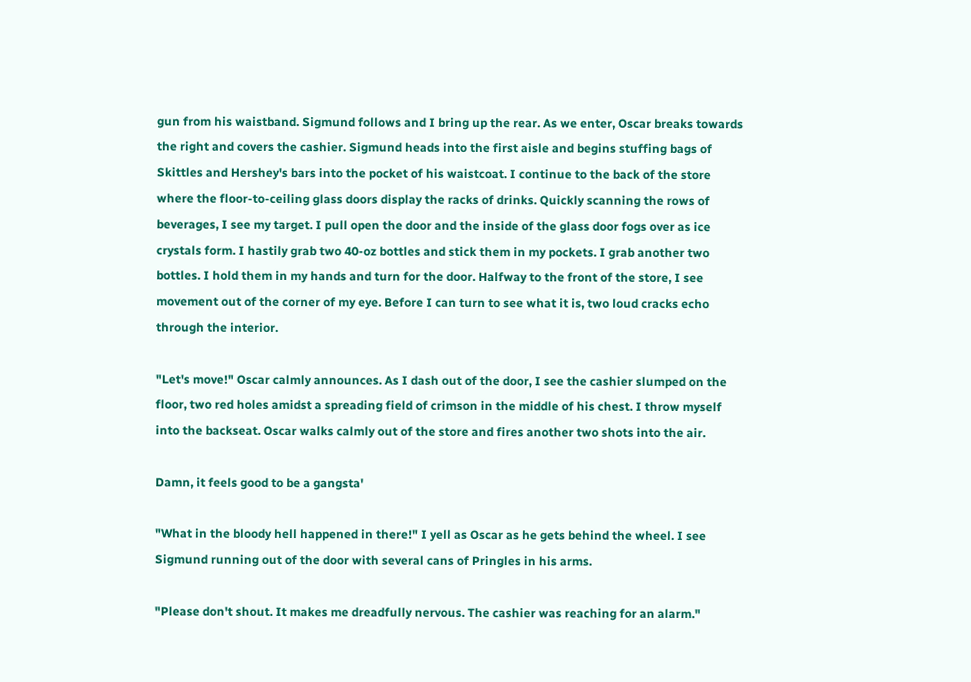gun from his waistband. Sigmund follows and I bring up the rear. As we enter, Oscar breaks towards the right and covers the cashier. Sigmund heads into the first aisle and begins stuffing bags of Skittles and Hershey's bars into the pocket of his waistcoat. I continue to the back of the store where the floor-to-ceiling glass doors display the racks of drinks. Quickly scanning the rows of beverages, I see my target. I pull open the door and the inside of the glass door fogs over as ice crystals form. I hastily grab two 40-oz bottles and stick them in my pockets. I grab another two bottles. I hold them in my hands and turn for the door. Halfway to the front of the store, I see movement out of the corner of my eye. Before I can turn to see what it is, two loud cracks echo through the interior.

"Let's move!" Oscar calmly announces. As I dash out of the door, I see the cashier slumped on the floor, two red holes amidst a spreading field of crimson in the middle of his chest. I throw myself into the backseat. Oscar walks calmly out of the store and fires another two shots into the air.

Damn, it feels good to be a gangsta'

"What in the bloody hell happened in there!" I yell as Oscar as he gets behind the wheel. I see Sigmund running out of the door with several cans of Pringles in his arms.

"Please don't shout. It makes me dreadfully nervous. The cashier was reaching for an alarm."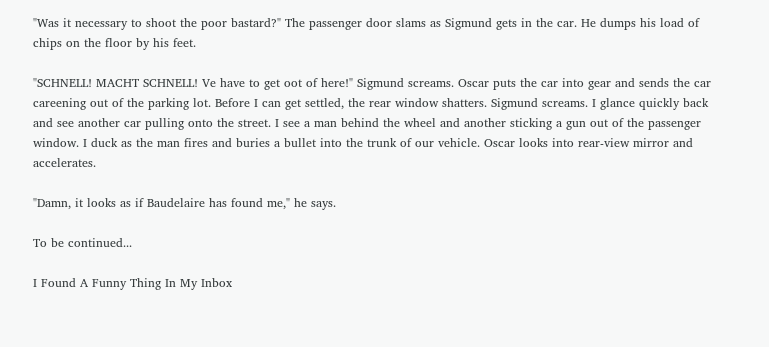"Was it necessary to shoot the poor bastard?" The passenger door slams as Sigmund gets in the car. He dumps his load of chips on the floor by his feet.

"SCHNELL! MACHT SCHNELL! Ve have to get oot of here!" Sigmund screams. Oscar puts the car into gear and sends the car careening out of the parking lot. Before I can get settled, the rear window shatters. Sigmund screams. I glance quickly back and see another car pulling onto the street. I see a man behind the wheel and another sticking a gun out of the passenger window. I duck as the man fires and buries a bullet into the trunk of our vehicle. Oscar looks into rear-view mirror and accelerates.

"Damn, it looks as if Baudelaire has found me," he says.

To be continued...

I Found A Funny Thing In My Inbox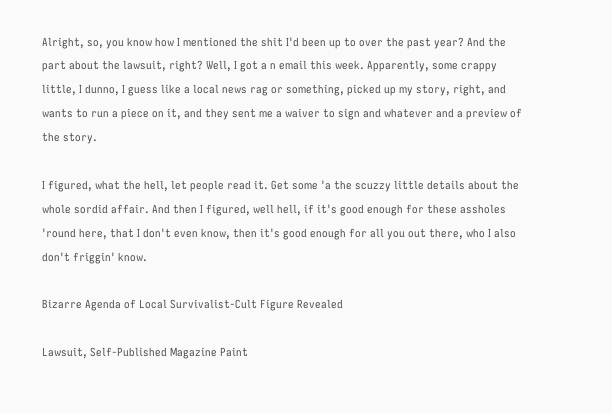Alright, so, you know how I mentioned the shit I'd been up to over the past year? And the part about the lawsuit, right? Well, I got a n email this week. Apparently, some crappy little, I dunno, I guess like a local news rag or something, picked up my story, right, and wants to run a piece on it, and they sent me a waiver to sign and whatever and a preview of the story.

I figured, what the hell, let people read it. Get some 'a the scuzzy little details about the whole sordid affair. And then I figured, well hell, if it's good enough for these assholes 'round here, that I don't even know, then it's good enough for all you out there, who I also don't friggin' know.

Bizarre Agenda of Local Survivalist-Cult Figure Revealed

Lawsuit, Self-Published Magazine Paint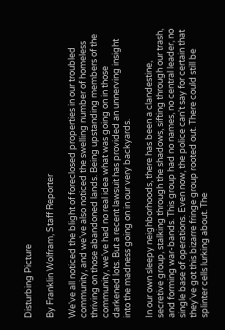Disturbing Picture

By Franklin Wolfram, Staff Reporter

We've all noticed the blight of foreclosed properties in our troubled community, and we've also noticed the swelling number of homeless thriving on those abandoned lands. Being upstanding members of the community, we've had no real idea what was going on in those darkened lots. But a recent lawsuit has provided an unnerving insight into the madness going on in our very backyards.

In our own sleepy neighborhoods, there has been a clandestine, secretive group, stalking through the shadows, sifting through our trash, and forming war-bands. This group had no names, no central leader, no single base of operations. Even now, the police can't say for certain that they've got this bizarre fringe group rooted out. There could still be splinter cells lurking about. The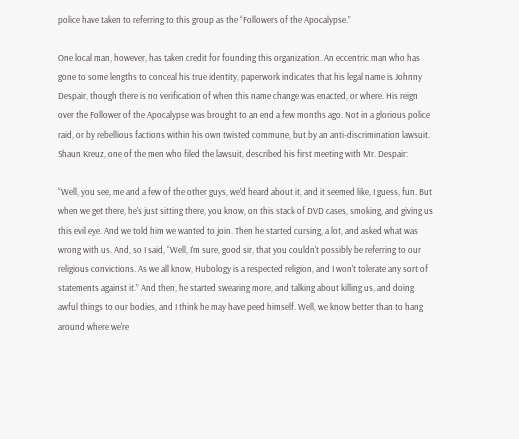police have taken to referring to this group as the “Followers of the Apocalypse.”

One local man, however, has taken credit for founding this organization. An eccentric man who has gone to some lengths to conceal his true identity, paperwork indicates that his legal name is Johnny Despair, though there is no verification of when this name change was enacted, or where. His reign over the Follower of the Apocalypse was brought to an end a few months ago. Not in a glorious police raid, or by rebellious factions within his own twisted commune, but by an anti-discrimination lawsuit. Shaun Kreuz, one of the men who filed the lawsuit, described his first meeting with Mr. Despair:

“Well, you see, me and a few of the other guys, we'd heard about it, and it seemed like, I guess, fun. But when we get there, he's just sitting there, you know, on this stack of DVD cases, smoking, and giving us this evil eye. And we told him we wanted to join. Then he started cursing, a lot, and asked what was wrong with us. And, so I said, “Well, I'm sure, good sir, that you couldn't possibly be referring to our religious convictions. As we all know, Hubology is a respected religion, and I won't tolerate any sort of statements against it.” And then, he started swearing more, and talking about killing us, and doing awful things to our bodies, and I think he may have peed himself. Well, we know better than to hang around where we're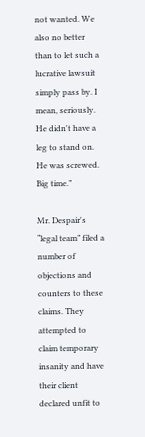not wanted. We also no better than to let such a lucrative lawsuit simply pass by. I mean, seriously. He didn't have a leg to stand on. He was screwed. Big time.”

Mr. Despair's “legal team” filed a number of objections and counters to these claims. They attempted to claim temporary insanity and have their client declared unfit to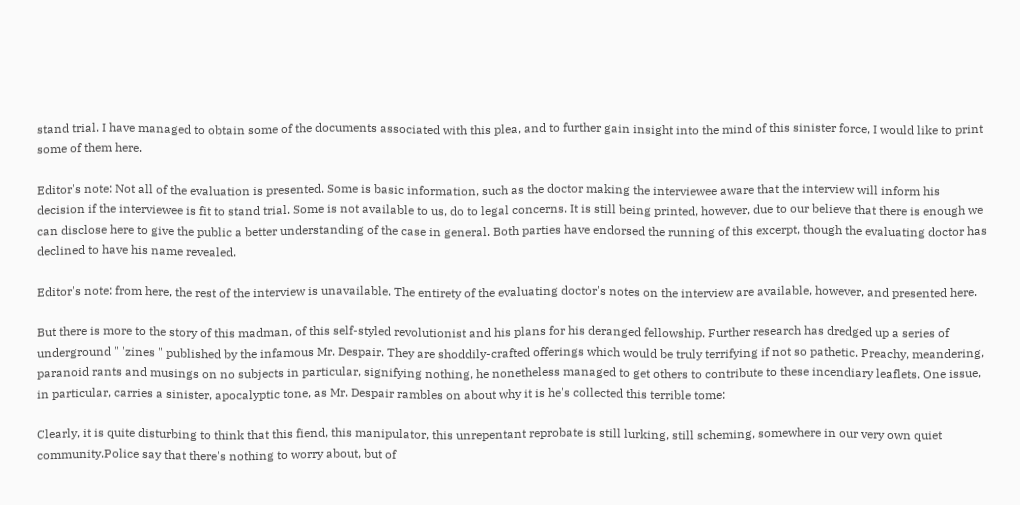stand trial. I have managed to obtain some of the documents associated with this plea, and to further gain insight into the mind of this sinister force, I would like to print some of them here.

Editor's note: Not all of the evaluation is presented. Some is basic information, such as the doctor making the interviewee aware that the interview will inform his decision if the interviewee is fit to stand trial. Some is not available to us, do to legal concerns. It is still being printed, however, due to our believe that there is enough we can disclose here to give the public a better understanding of the case in general. Both parties have endorsed the running of this excerpt, though the evaluating doctor has declined to have his name revealed.

Editor's note: from here, the rest of the interview is unavailable. The entirety of the evaluating doctor's notes on the interview are available, however, and presented here.

But there is more to the story of this madman, of this self-styled revolutionist and his plans for his deranged fellowship. Further research has dredged up a series of underground " 'zines " published by the infamous Mr. Despair. They are shoddily-crafted offerings which would be truly terrifying if not so pathetic. Preachy, meandering, paranoid rants and musings on no subjects in particular, signifying nothing, he nonetheless managed to get others to contribute to these incendiary leaflets. One issue, in particular, carries a sinister, apocalyptic tone, as Mr. Despair rambles on about why it is he's collected this terrible tome:

Clearly, it is quite disturbing to think that this fiend, this manipulator, this unrepentant reprobate is still lurking, still scheming, somewhere in our very own quiet community.Police say that there's nothing to worry about, but of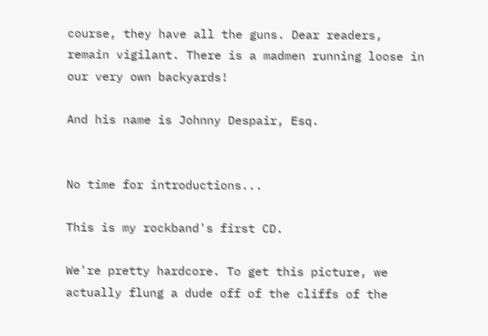course, they have all the guns. Dear readers, remain vigilant. There is a madmen running loose in our very own backyards!

And his name is Johnny Despair, Esq.


No time for introductions...

This is my rockband's first CD.

We're pretty hardcore. To get this picture, we actually flung a dude off of the cliffs of the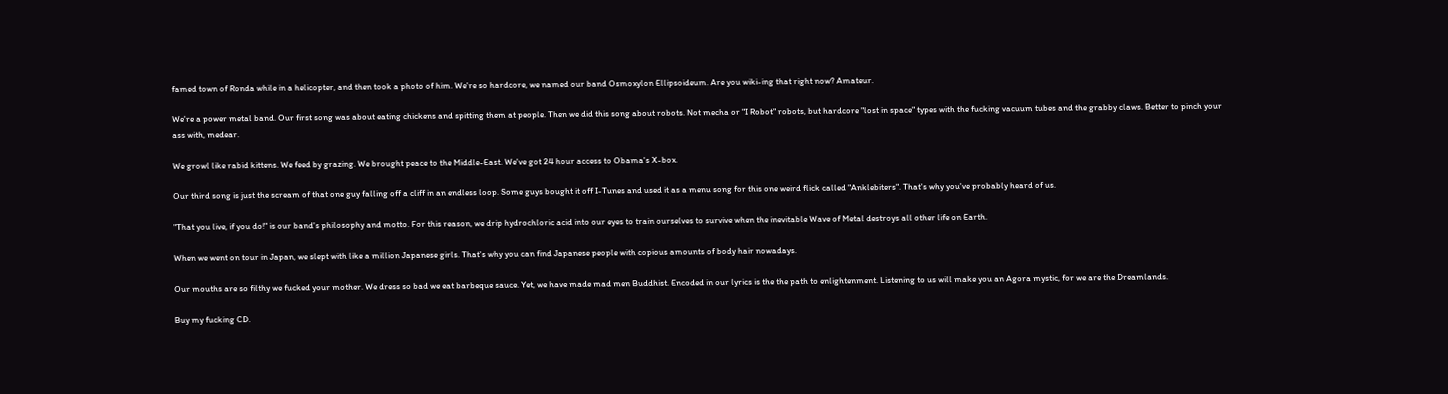famed town of Ronda while in a helicopter, and then took a photo of him. We're so hardcore, we named our band Osmoxylon Ellipsoideum. Are you wiki-ing that right now? Amateur.

We're a power metal band. Our first song was about eating chickens and spitting them at people. Then we did this song about robots. Not mecha or "I Robot" robots, but hardcore "lost in space" types with the fucking vacuum tubes and the grabby claws. Better to pinch your ass with, medear.

We growl like rabid kittens. We feed by grazing. We brought peace to the Middle-East. We've got 24 hour access to Obama's X-box.

Our third song is just the scream of that one guy falling off a cliff in an endless loop. Some guys bought it off I-Tunes and used it as a menu song for this one weird flick called "Anklebiters". That's why you've probably heard of us.

"That you live, if you do!" is our band's philosophy and motto. For this reason, we drip hydrochloric acid into our eyes to train ourselves to survive when the inevitable Wave of Metal destroys all other life on Earth.

When we went on tour in Japan, we slept with like a million Japanese girls. That's why you can find Japanese people with copious amounts of body hair nowadays.

Our mouths are so filthy we fucked your mother. We dress so bad we eat barbeque sauce. Yet, we have made mad men Buddhist. Encoded in our lyrics is the the path to enlightenment. Listening to us will make you an Agora mystic, for we are the Dreamlands.

Buy my fucking CD.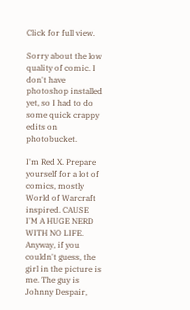Click for full view.

Sorry about the low quality of comic. I don't have photoshop installed yet, so I had to do some quick crappy edits on photobucket.

I'm Red X. Prepare yourself for a lot of comics, mostly World of Warcraft inspired. CAUSE I'M A HUGE NERD WITH NO LIFE. Anyway, if you couldn't guess, the girl in the picture is me. The guy is Johnny Despair,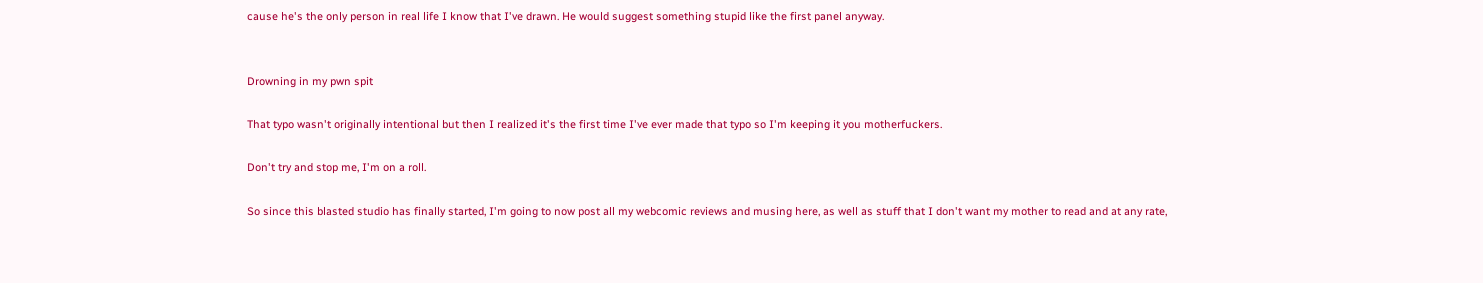cause he's the only person in real life I know that I've drawn. He would suggest something stupid like the first panel anyway.


Drowning in my pwn spit

That typo wasn't originally intentional but then I realized it's the first time I've ever made that typo so I'm keeping it you motherfuckers.

Don't try and stop me, I'm on a roll.

So since this blasted studio has finally started, I'm going to now post all my webcomic reviews and musing here, as well as stuff that I don't want my mother to read and at any rate,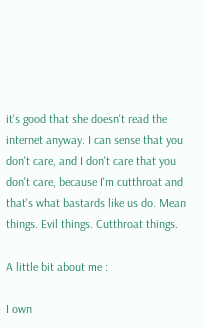it's good that she doesn't read the internet anyway. I can sense that you don't care, and I don't care that you don't care, because I'm cutthroat and that's what bastards like us do. Mean things. Evil things. Cutthroat things.

A little bit about me :

I own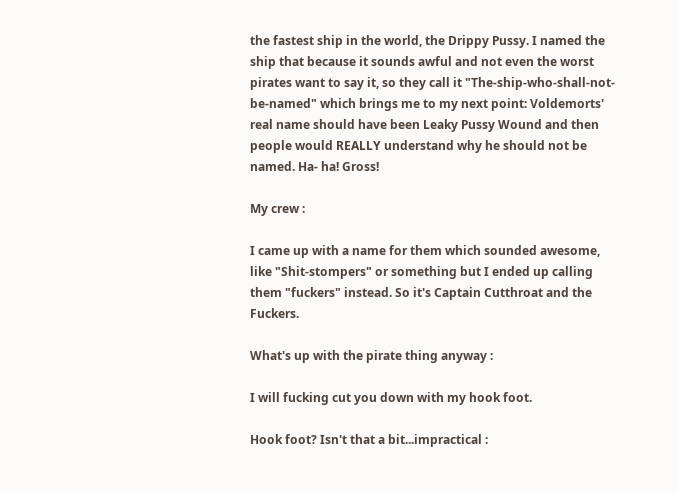the fastest ship in the world, the Drippy Pussy. I named the ship that because it sounds awful and not even the worst pirates want to say it, so they call it "The-ship-who-shall-not-be-named" which brings me to my next point: Voldemorts' real name should have been Leaky Pussy Wound and then people would REALLY understand why he should not be named. Ha- ha! Gross!

My crew :

I came up with a name for them which sounded awesome, like "Shit-stompers" or something but I ended up calling them "fuckers" instead. So it's Captain Cutthroat and the Fuckers.

What's up with the pirate thing anyway :

I will fucking cut you down with my hook foot.

Hook foot? Isn't that a bit...impractical :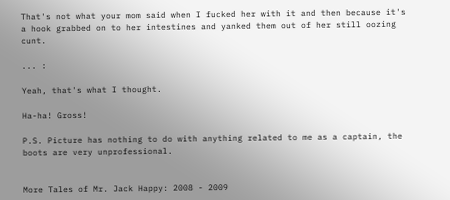That's not what your mom said when I fucked her with it and then because it's a hook grabbed on to her intestines and yanked them out of her still oozing cunt.

... :

Yeah, that's what I thought.

Ha-ha! Gross!

P.S. Picture has nothing to do with anything related to me as a captain, the boots are very unprofessional.


More Tales of Mr. Jack Happy: 2008 - 2009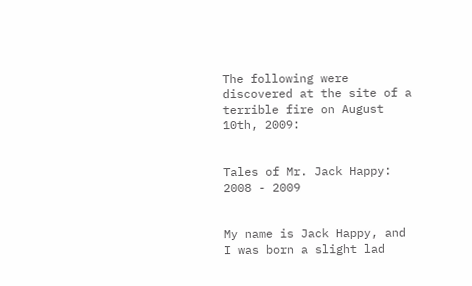The following were discovered at the site of a terrible fire on August 10th, 2009:


Tales of Mr. Jack Happy: 2008 - 2009


My name is Jack Happy, and I was born a slight lad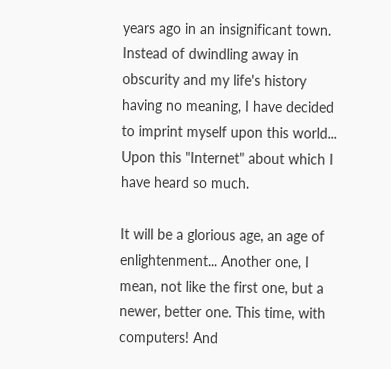years ago in an insignificant town. Instead of dwindling away in obscurity and my life's history having no meaning, I have decided to imprint myself upon this world... Upon this "Internet" about which I have heard so much.

It will be a glorious age, an age of enlightenment... Another one, I mean, not like the first one, but a newer, better one. This time, with computers! And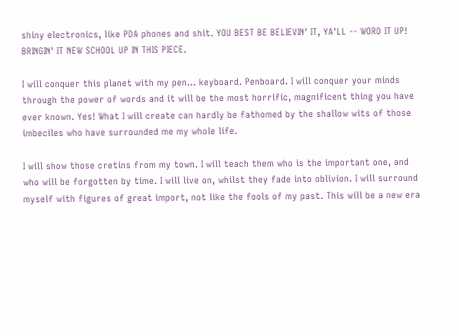shiny electronics, like PDA phones and shit. YOU BEST BE BELIEVIN' IT, YA'LL -- WORD IT UP! BRINGIN' IT NEW SCHOOL UP IN THIS PIECE.

I will conquer this planet with my pen... keyboard. Penboard. I will conquer your minds through the power of words and it will be the most horrific, magnificent thing you have ever known. Yes! What I will create can hardly be fathomed by the shallow wits of those imbeciles who have surrounded me my whole life.

I will show those cretins from my town. I will teach them who is the important one, and who will be forgotten by time. I will live on, whilst they fade into oblivion. I will surround myself with figures of great import, not like the fools of my past. This will be a new era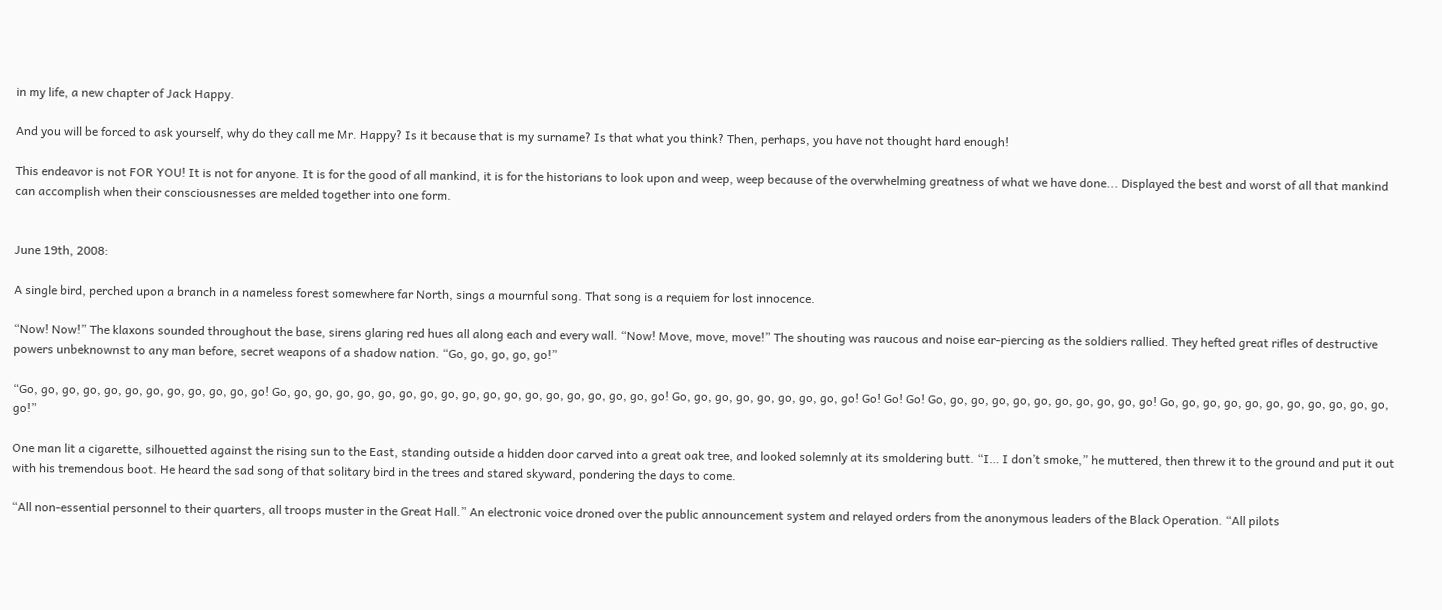in my life, a new chapter of Jack Happy.

And you will be forced to ask yourself, why do they call me Mr. Happy? Is it because that is my surname? Is that what you think? Then, perhaps, you have not thought hard enough!

This endeavor is not FOR YOU! It is not for anyone. It is for the good of all mankind, it is for the historians to look upon and weep, weep because of the overwhelming greatness of what we have done... Displayed the best and worst of all that mankind can accomplish when their consciousnesses are melded together into one form.


June 19th, 2008:

A single bird, perched upon a branch in a nameless forest somewhere far North, sings a mournful song. That song is a requiem for lost innocence.

“Now! Now!” The klaxons sounded throughout the base, sirens glaring red hues all along each and every wall. “Now! Move, move, move!” The shouting was raucous and noise ear-piercing as the soldiers rallied. They hefted great rifles of destructive powers unbeknownst to any man before, secret weapons of a shadow nation. “Go, go, go, go, go!”

“Go, go, go, go, go, go, go, go, go, go, go, go! Go, go, go, go, go, go, go, go, go, go, go, go, go, go, go, go, go, go, go! Go, go, go, go, go, go, go, go, go! Go! Go! Go! Go, go, go, go, go, go, go, go, go, go, go! Go, go, go, go, go, go, go, go, go, go, go, go!”

One man lit a cigarette, silhouetted against the rising sun to the East, standing outside a hidden door carved into a great oak tree, and looked solemnly at its smoldering butt. “I… I don’t smoke,” he muttered, then threw it to the ground and put it out with his tremendous boot. He heard the sad song of that solitary bird in the trees and stared skyward, pondering the days to come.

“All non-essential personnel to their quarters, all troops muster in the Great Hall.” An electronic voice droned over the public announcement system and relayed orders from the anonymous leaders of the Black Operation. “All pilots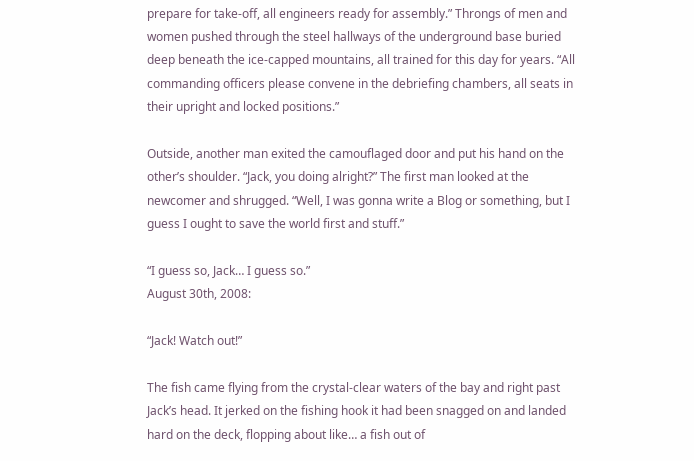prepare for take-off, all engineers ready for assembly.” Throngs of men and women pushed through the steel hallways of the underground base buried deep beneath the ice-capped mountains, all trained for this day for years. “All commanding officers please convene in the debriefing chambers, all seats in their upright and locked positions.”

Outside, another man exited the camouflaged door and put his hand on the other’s shoulder. “Jack, you doing alright?” The first man looked at the newcomer and shrugged. “Well, I was gonna write a Blog or something, but I guess I ought to save the world first and stuff.”

“I guess so, Jack… I guess so.”
August 30th, 2008:

“Jack! Watch out!”

The fish came flying from the crystal-clear waters of the bay and right past Jack’s head. It jerked on the fishing hook it had been snagged on and landed hard on the deck, flopping about like… a fish out of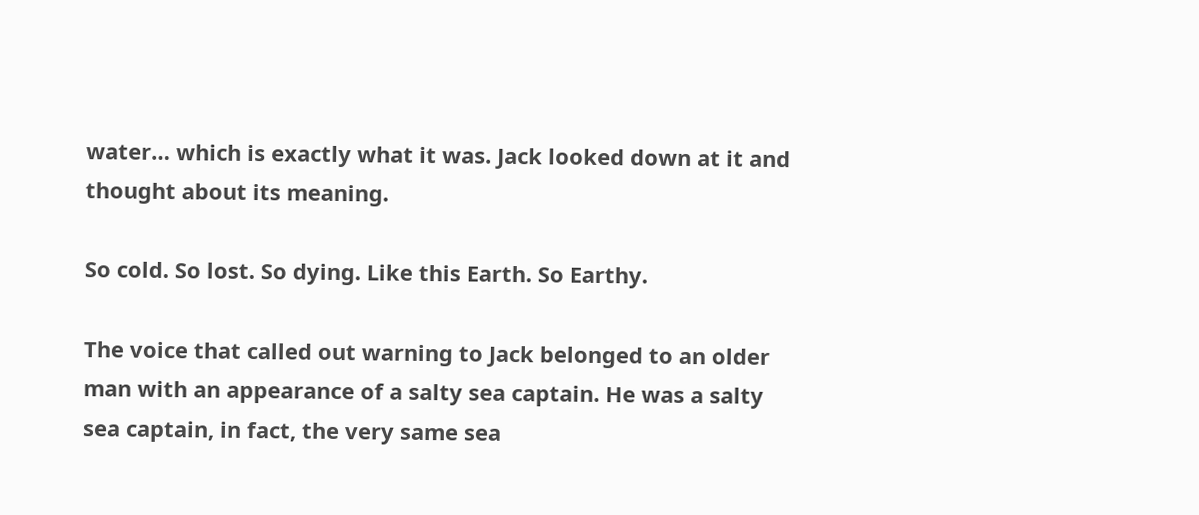water… which is exactly what it was. Jack looked down at it and thought about its meaning.

So cold. So lost. So dying. Like this Earth. So Earthy.

The voice that called out warning to Jack belonged to an older man with an appearance of a salty sea captain. He was a salty sea captain, in fact, the very same sea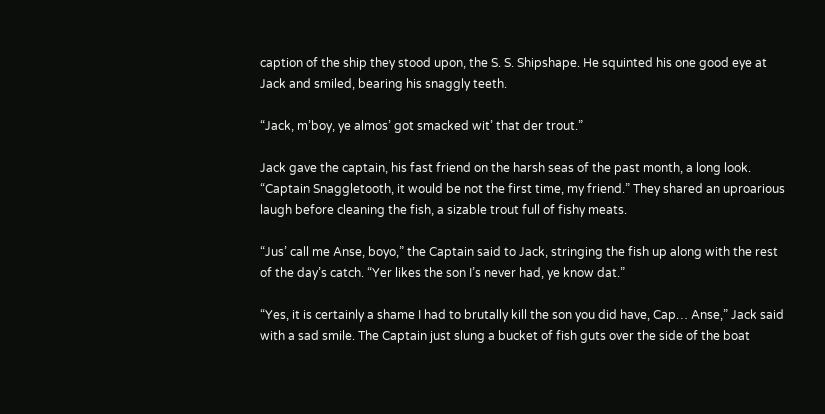caption of the ship they stood upon, the S. S. Shipshape. He squinted his one good eye at Jack and smiled, bearing his snaggly teeth.

“Jack, m’boy, ye almos’ got smacked wit’ that der trout.”

Jack gave the captain, his fast friend on the harsh seas of the past month, a long look. “Captain Snaggletooth, it would be not the first time, my friend.” They shared an uproarious laugh before cleaning the fish, a sizable trout full of fishy meats.

“Jus’ call me Anse, boyo,” the Captain said to Jack, stringing the fish up along with the rest of the day’s catch. “Yer likes the son I’s never had, ye know dat.”

“Yes, it is certainly a shame I had to brutally kill the son you did have, Cap… Anse,” Jack said with a sad smile. The Captain just slung a bucket of fish guts over the side of the boat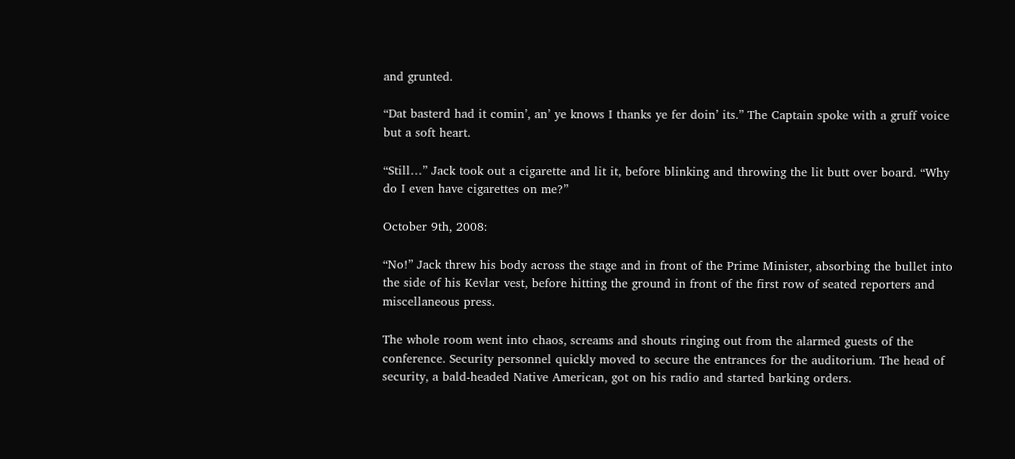and grunted.

“Dat basterd had it comin’, an’ ye knows I thanks ye fer doin’ its.” The Captain spoke with a gruff voice but a soft heart.

“Still…” Jack took out a cigarette and lit it, before blinking and throwing the lit butt over board. “Why do I even have cigarettes on me?”

October 9th, 2008:

“No!” Jack threw his body across the stage and in front of the Prime Minister, absorbing the bullet into the side of his Kevlar vest, before hitting the ground in front of the first row of seated reporters and miscellaneous press.

The whole room went into chaos, screams and shouts ringing out from the alarmed guests of the conference. Security personnel quickly moved to secure the entrances for the auditorium. The head of security, a bald-headed Native American, got on his radio and started barking orders.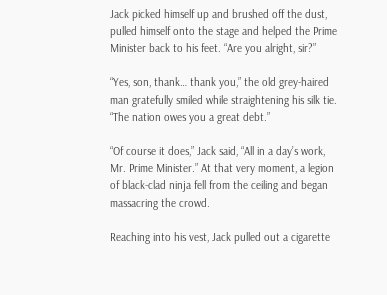Jack picked himself up and brushed off the dust, pulled himself onto the stage and helped the Prime Minister back to his feet. “Are you alright, sir?”

“Yes, son, thank… thank you,” the old grey-haired man gratefully smiled while straightening his silk tie. “The nation owes you a great debt.”

“Of course it does,” Jack said, “All in a day’s work, Mr. Prime Minister.” At that very moment, a legion of black-clad ninja fell from the ceiling and began massacring the crowd.

Reaching into his vest, Jack pulled out a cigarette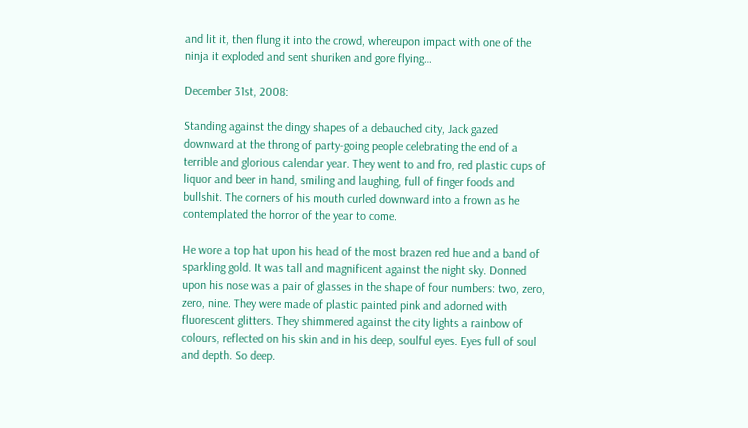and lit it, then flung it into the crowd, whereupon impact with one of the ninja it exploded and sent shuriken and gore flying…

December 31st, 2008:

Standing against the dingy shapes of a debauched city, Jack gazed downward at the throng of party-going people celebrating the end of a terrible and glorious calendar year. They went to and fro, red plastic cups of liquor and beer in hand, smiling and laughing, full of finger foods and bullshit. The corners of his mouth curled downward into a frown as he contemplated the horror of the year to come.

He wore a top hat upon his head of the most brazen red hue and a band of sparkling gold. It was tall and magnificent against the night sky. Donned upon his nose was a pair of glasses in the shape of four numbers: two, zero, zero, nine. They were made of plastic painted pink and adorned with fluorescent glitters. They shimmered against the city lights a rainbow of colours, reflected on his skin and in his deep, soulful eyes. Eyes full of soul and depth. So deep.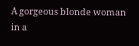A gorgeous blonde woman in a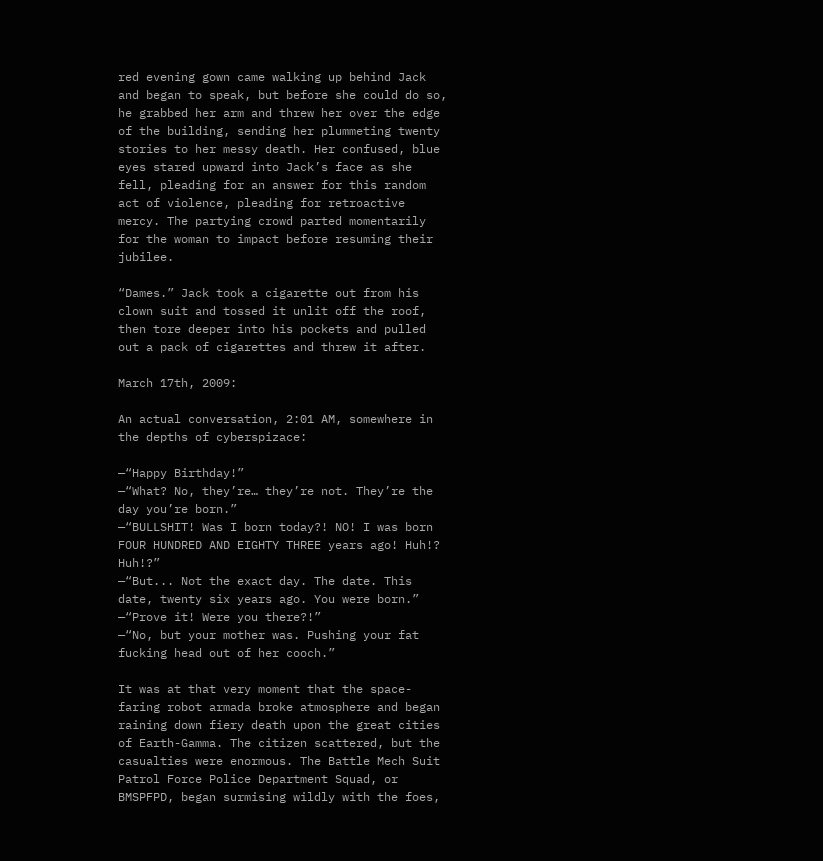red evening gown came walking up behind Jack and began to speak, but before she could do so, he grabbed her arm and threw her over the edge of the building, sending her plummeting twenty stories to her messy death. Her confused, blue eyes stared upward into Jack’s face as she fell, pleading for an answer for this random act of violence, pleading for retroactive mercy. The partying crowd parted momentarily for the woman to impact before resuming their jubilee.

“Dames.” Jack took a cigarette out from his clown suit and tossed it unlit off the roof, then tore deeper into his pockets and pulled out a pack of cigarettes and threw it after.

March 17th, 2009:

An actual conversation, 2:01 AM, somewhere in the depths of cyberspizace:

—“Happy Birthday!”
—“What? No, they’re… they’re not. They’re the day you’re born.”
—“BULLSHIT! Was I born today?! NO! I was born FOUR HUNDRED AND EIGHTY THREE years ago! Huh!? Huh!?”
—“But... Not the exact day. The date. This date, twenty six years ago. You were born.”
—“Prove it! Were you there?!”
—“No, but your mother was. Pushing your fat fucking head out of her cooch.”

It was at that very moment that the space-faring robot armada broke atmosphere and began raining down fiery death upon the great cities of Earth-Gamma. The citizen scattered, but the casualties were enormous. The Battle Mech Suit Patrol Force Police Department Squad, or BMSPFPD, began surmising wildly with the foes,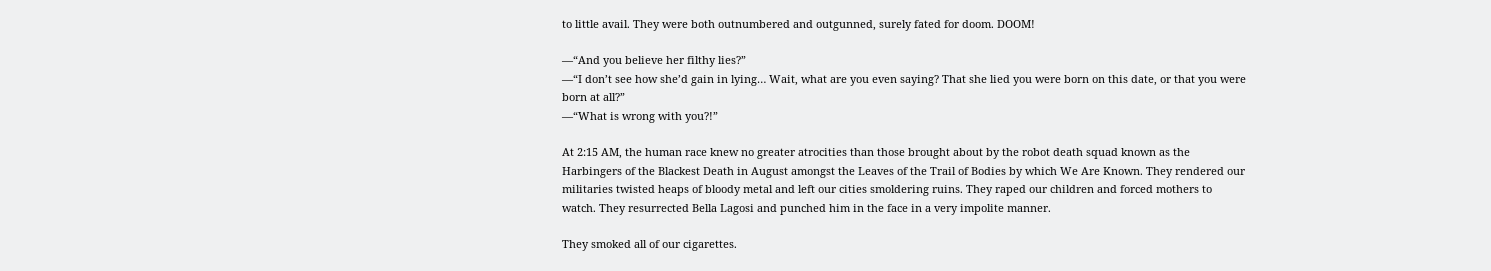to little avail. They were both outnumbered and outgunned, surely fated for doom. DOOM!

—“And you believe her filthy lies?”
—“I don’t see how she’d gain in lying… Wait, what are you even saying? That she lied you were born on this date, or that you were born at all?”
—“What is wrong with you?!”

At 2:15 AM, the human race knew no greater atrocities than those brought about by the robot death squad known as the Harbingers of the Blackest Death in August amongst the Leaves of the Trail of Bodies by which We Are Known. They rendered our militaries twisted heaps of bloody metal and left our cities smoldering ruins. They raped our children and forced mothers to watch. They resurrected Bella Lagosi and punched him in the face in a very impolite manner.

They smoked all of our cigarettes.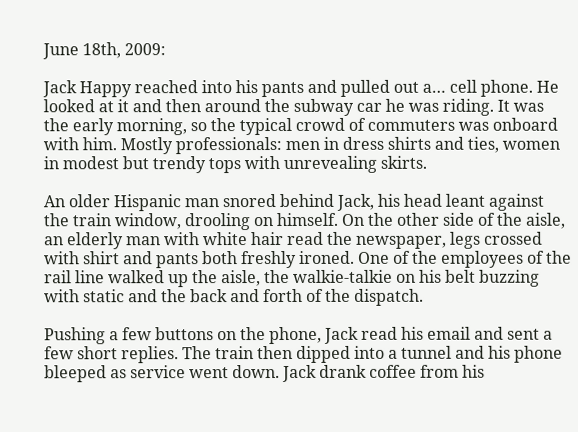June 18th, 2009:

Jack Happy reached into his pants and pulled out a… cell phone. He looked at it and then around the subway car he was riding. It was the early morning, so the typical crowd of commuters was onboard with him. Mostly professionals: men in dress shirts and ties, women in modest but trendy tops with unrevealing skirts.

An older Hispanic man snored behind Jack, his head leant against the train window, drooling on himself. On the other side of the aisle, an elderly man with white hair read the newspaper, legs crossed with shirt and pants both freshly ironed. One of the employees of the rail line walked up the aisle, the walkie-talkie on his belt buzzing with static and the back and forth of the dispatch.

Pushing a few buttons on the phone, Jack read his email and sent a few short replies. The train then dipped into a tunnel and his phone bleeped as service went down. Jack drank coffee from his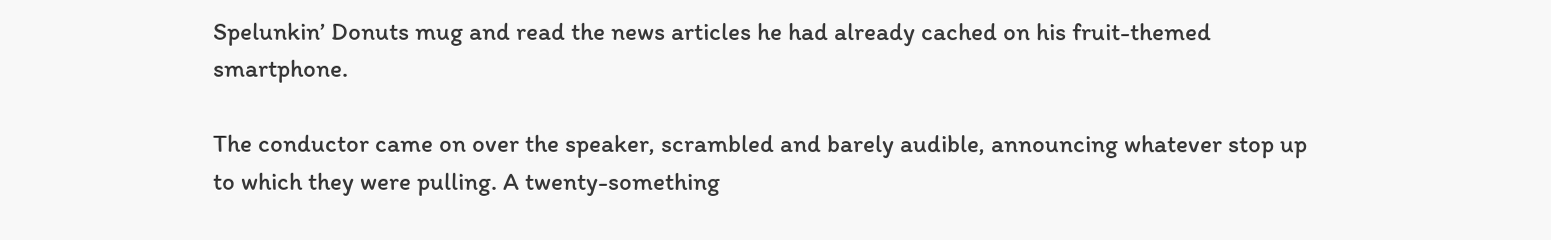Spelunkin’ Donuts mug and read the news articles he had already cached on his fruit-themed smartphone.

The conductor came on over the speaker, scrambled and barely audible, announcing whatever stop up to which they were pulling. A twenty-something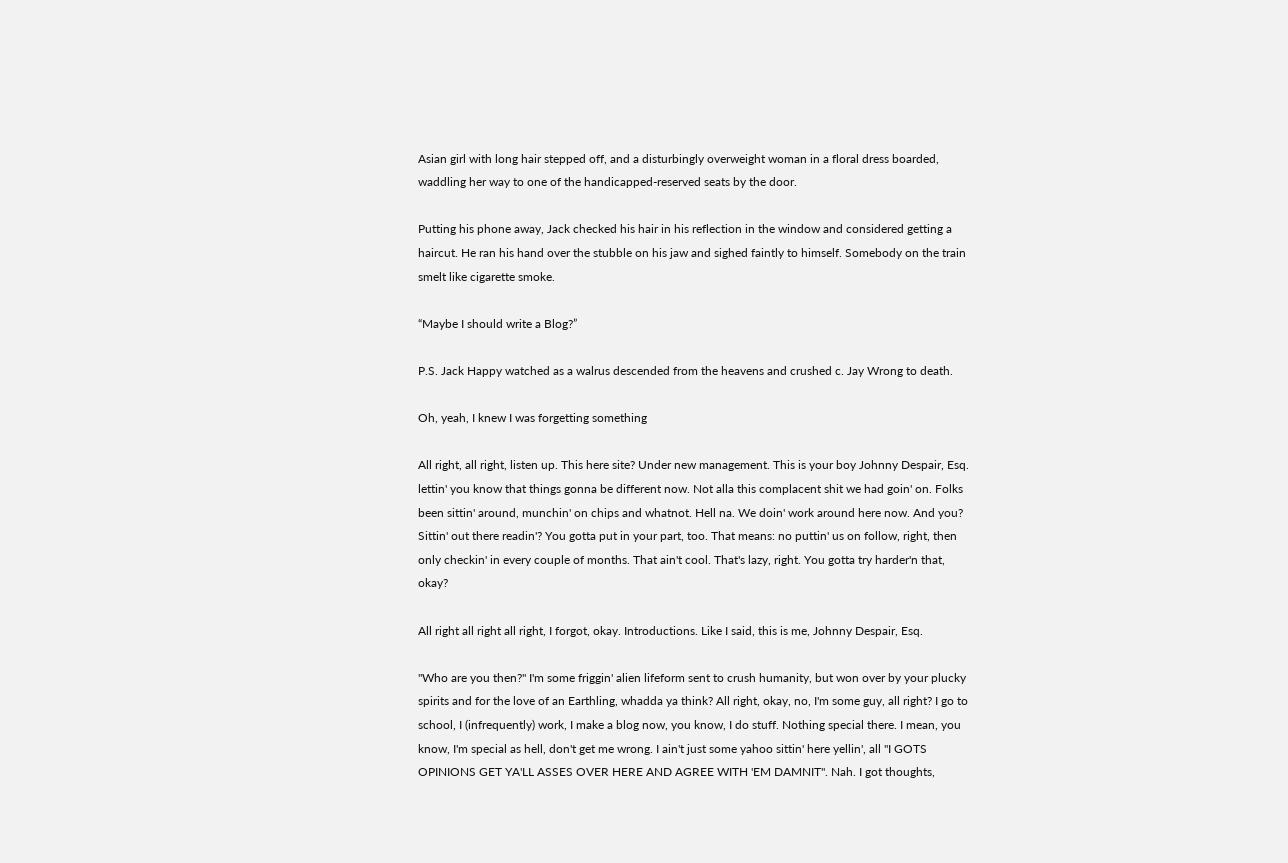Asian girl with long hair stepped off, and a disturbingly overweight woman in a floral dress boarded, waddling her way to one of the handicapped-reserved seats by the door.

Putting his phone away, Jack checked his hair in his reflection in the window and considered getting a haircut. He ran his hand over the stubble on his jaw and sighed faintly to himself. Somebody on the train smelt like cigarette smoke.

“Maybe I should write a Blog?”

P.S. Jack Happy watched as a walrus descended from the heavens and crushed c. Jay Wrong to death.

Oh, yeah, I knew I was forgetting something

All right, all right, listen up. This here site? Under new management. This is your boy Johnny Despair, Esq. lettin' you know that things gonna be different now. Not alla this complacent shit we had goin' on. Folks been sittin' around, munchin' on chips and whatnot. Hell na. We doin' work around here now. And you? Sittin' out there readin'? You gotta put in your part, too. That means: no puttin' us on follow, right, then only checkin' in every couple of months. That ain't cool. That's lazy, right. You gotta try harder'n that, okay?

All right all right all right, I forgot, okay. Introductions. Like I said, this is me, Johnny Despair, Esq.

"Who are you then?" I'm some friggin' alien lifeform sent to crush humanity, but won over by your plucky spirits and for the love of an Earthling, whadda ya think? All right, okay, no, I'm some guy, all right? I go to school, I (infrequently) work, I make a blog now, you know, I do stuff. Nothing special there. I mean, you know, I'm special as hell, don't get me wrong. I ain't just some yahoo sittin' here yellin', all "I GOTS OPINIONS GET YA'LL ASSES OVER HERE AND AGREE WITH 'EM DAMNIT". Nah. I got thoughts,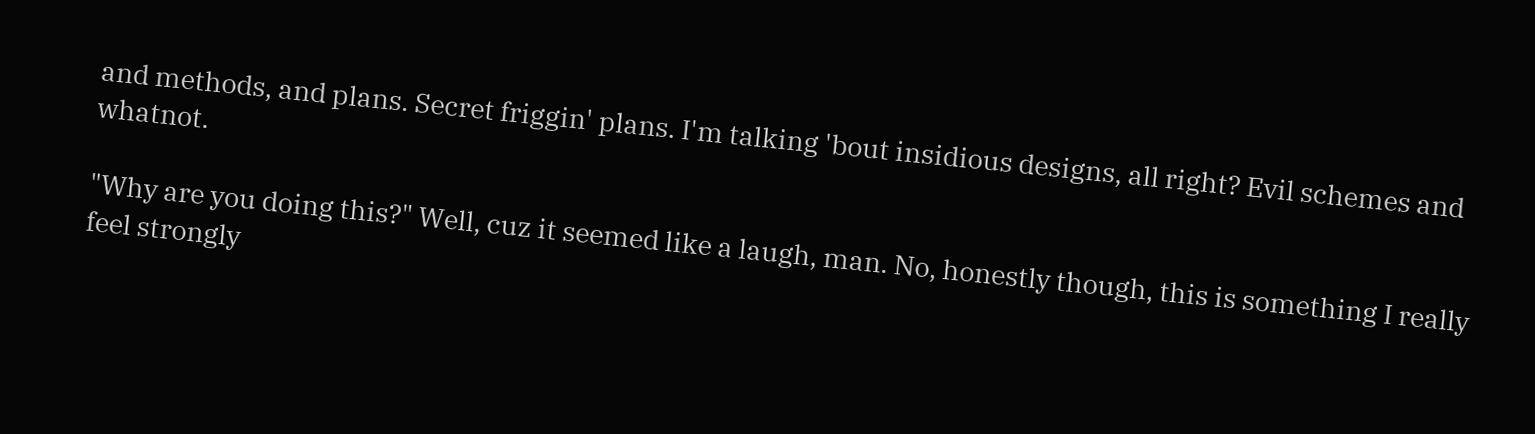and methods, and plans. Secret friggin' plans. I'm talking 'bout insidious designs, all right? Evil schemes and whatnot.

"Why are you doing this?" Well, cuz it seemed like a laugh, man. No, honestly though, this is something I really feel strongly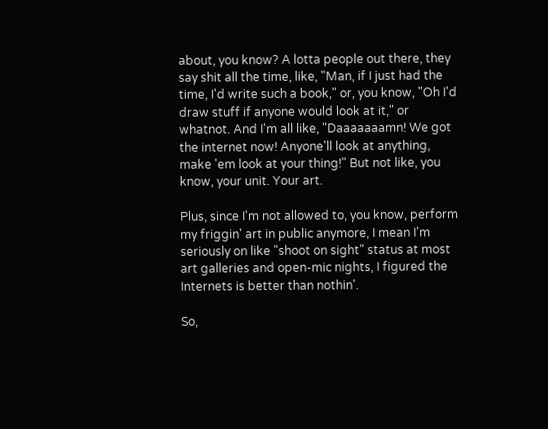about, you know? A lotta people out there, they say shit all the time, like, "Man, if I just had the time, I'd write such a book," or, you know, "Oh I'd draw stuff if anyone would look at it," or whatnot. And I'm all like, "Daaaaaaamn! We got the internet now! Anyone'll look at anything, make 'em look at your thing!" But not like, you know, your unit. Your art.

Plus, since I'm not allowed to, you know, perform my friggin' art in public anymore, I mean I'm seriously on like "shoot on sight" status at most art galleries and open-mic nights, I figured the Internets is better than nothin'.

So,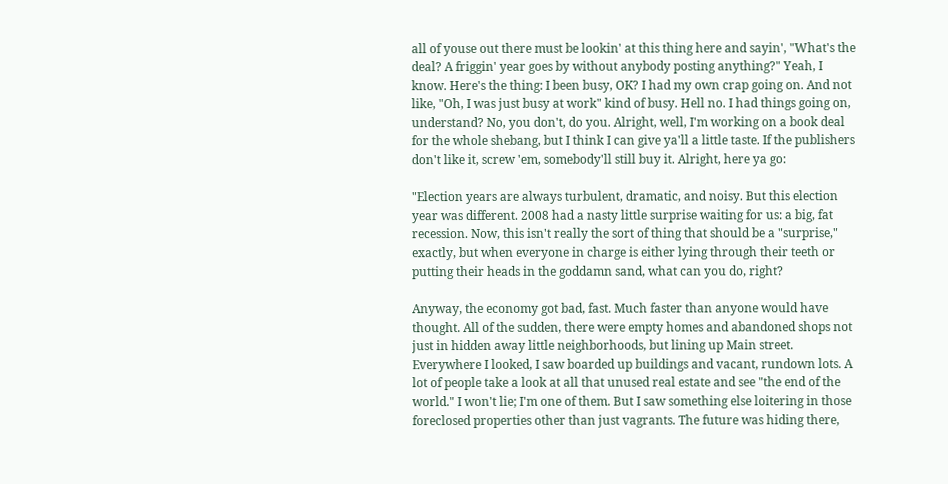all of youse out there must be lookin' at this thing here and sayin', "What's the deal? A friggin' year goes by without anybody posting anything?" Yeah, I know. Here's the thing: I been busy, OK? I had my own crap going on. And not like, "Oh, I was just busy at work" kind of busy. Hell no. I had things going on, understand? No, you don't, do you. Alright, well, I'm working on a book deal for the whole shebang, but I think I can give ya'll a little taste. If the publishers don't like it, screw 'em, somebody'll still buy it. Alright, here ya go:

"Election years are always turbulent, dramatic, and noisy. But this election year was different. 2008 had a nasty little surprise waiting for us: a big, fat recession. Now, this isn't really the sort of thing that should be a "surprise," exactly, but when everyone in charge is either lying through their teeth or putting their heads in the goddamn sand, what can you do, right?

Anyway, the economy got bad, fast. Much faster than anyone would have thought. All of the sudden, there were empty homes and abandoned shops not just in hidden away little neighborhoods, but lining up Main street. Everywhere I looked, I saw boarded up buildings and vacant, rundown lots. A lot of people take a look at all that unused real estate and see "the end of the world." I won't lie; I'm one of them. But I saw something else loitering in those foreclosed properties other than just vagrants. The future was hiding there,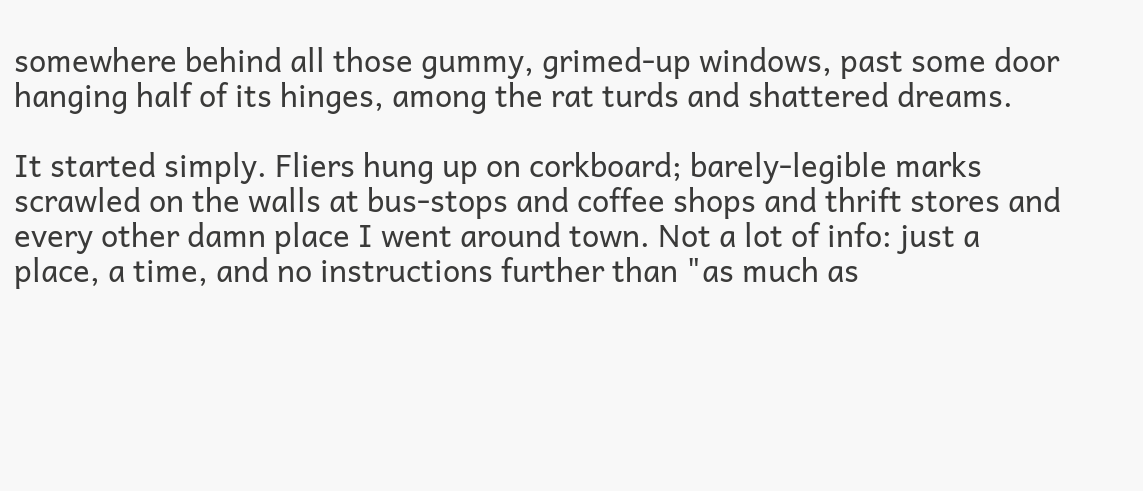somewhere behind all those gummy, grimed-up windows, past some door hanging half of its hinges, among the rat turds and shattered dreams.

It started simply. Fliers hung up on corkboard; barely-legible marks scrawled on the walls at bus-stops and coffee shops and thrift stores and every other damn place I went around town. Not a lot of info: just a place, a time, and no instructions further than "as much as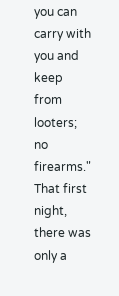you can carry with you and keep from looters; no firearms." That first night, there was only a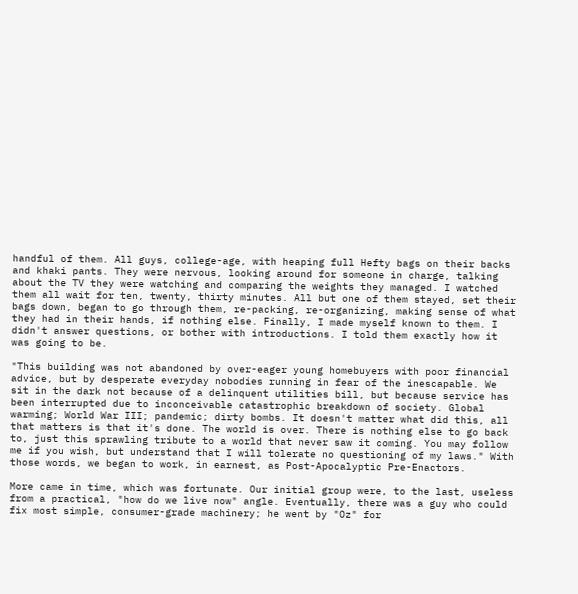handful of them. All guys, college-age, with heaping full Hefty bags on their backs and khaki pants. They were nervous, looking around for someone in charge, talking about the TV they were watching and comparing the weights they managed. I watched them all wait for ten, twenty, thirty minutes. All but one of them stayed, set their bags down, began to go through them, re-packing, re-organizing, making sense of what they had in their hands, if nothing else. Finally, I made myself known to them. I didn't answer questions, or bother with introductions. I told them exactly how it was going to be.

"This building was not abandoned by over-eager young homebuyers with poor financial advice, but by desperate everyday nobodies running in fear of the inescapable. We sit in the dark not because of a delinquent utilities bill, but because service has been interrupted due to inconceivable catastrophic breakdown of society. Global warming; World War III; pandemic; dirty bombs. It doesn't matter what did this, all that matters is that it's done. The world is over. There is nothing else to go back to, just this sprawling tribute to a world that never saw it coming. You may follow me if you wish, but understand that I will tolerate no questioning of my laws." With those words, we began to work, in earnest, as Post-Apocalyptic Pre-Enactors.

More came in time, which was fortunate. Our initial group were, to the last, useless from a practical, "how do we live now" angle. Eventually, there was a guy who could fix most simple, consumer-grade machinery; he went by "Oz" for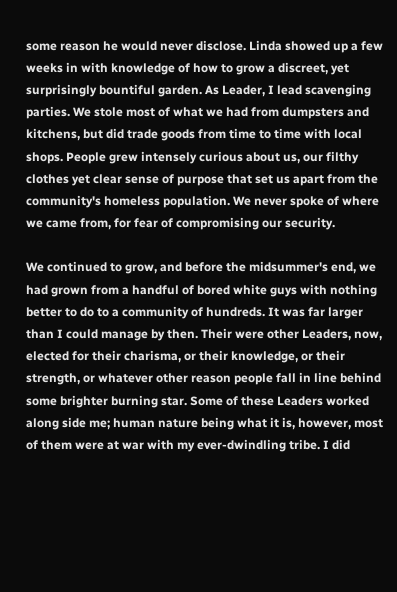some reason he would never disclose. Linda showed up a few weeks in with knowledge of how to grow a discreet, yet surprisingly bountiful garden. As Leader, I lead scavenging parties. We stole most of what we had from dumpsters and kitchens, but did trade goods from time to time with local shops. People grew intensely curious about us, our filthy clothes yet clear sense of purpose that set us apart from the community's homeless population. We never spoke of where we came from, for fear of compromising our security.

We continued to grow, and before the midsummer's end, we had grown from a handful of bored white guys with nothing better to do to a community of hundreds. It was far larger than I could manage by then. Their were other Leaders, now, elected for their charisma, or their knowledge, or their strength, or whatever other reason people fall in line behind some brighter burning star. Some of these Leaders worked along side me; human nature being what it is, however, most of them were at war with my ever-dwindling tribe. I did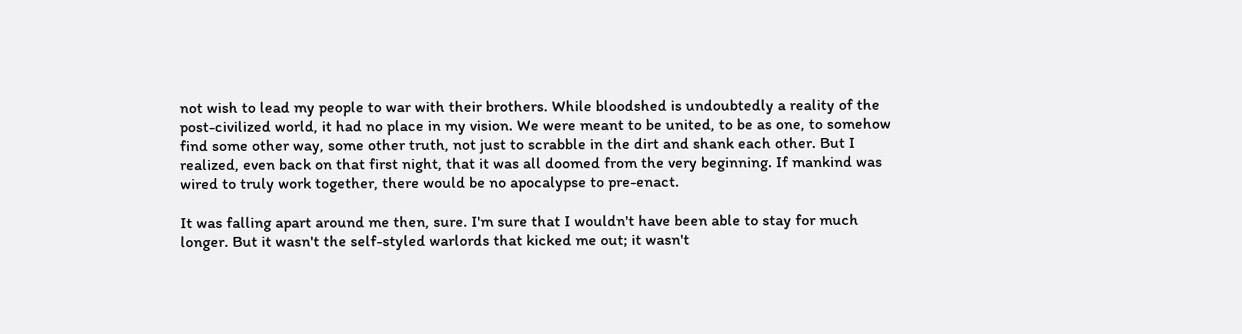not wish to lead my people to war with their brothers. While bloodshed is undoubtedly a reality of the post-civilized world, it had no place in my vision. We were meant to be united, to be as one, to somehow find some other way, some other truth, not just to scrabble in the dirt and shank each other. But I realized, even back on that first night, that it was all doomed from the very beginning. If mankind was wired to truly work together, there would be no apocalypse to pre-enact.

It was falling apart around me then, sure. I'm sure that I wouldn't have been able to stay for much longer. But it wasn't the self-styled warlords that kicked me out; it wasn't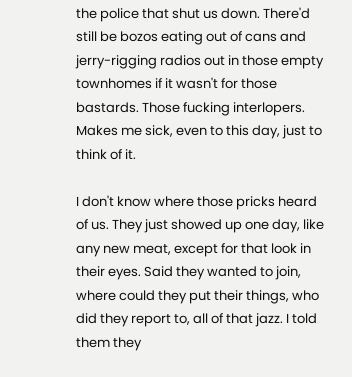the police that shut us down. There'd still be bozos eating out of cans and jerry-rigging radios out in those empty townhomes if it wasn't for those bastards. Those fucking interlopers. Makes me sick, even to this day, just to think of it.

I don't know where those pricks heard of us. They just showed up one day, like any new meat, except for that look in their eyes. Said they wanted to join, where could they put their things, who did they report to, all of that jazz. I told them they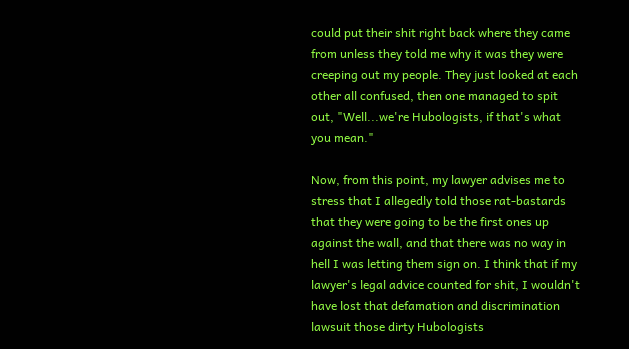could put their shit right back where they came from unless they told me why it was they were creeping out my people. They just looked at each other all confused, then one managed to spit out, "Well...we're Hubologists, if that's what you mean."

Now, from this point, my lawyer advises me to stress that I allegedly told those rat-bastards that they were going to be the first ones up against the wall, and that there was no way in hell I was letting them sign on. I think that if my lawyer's legal advice counted for shit, I wouldn't have lost that defamation and discrimination lawsuit those dirty Hubologists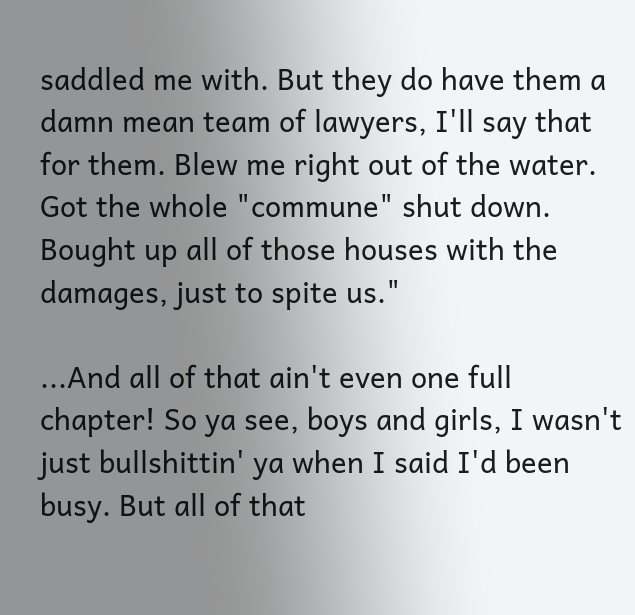saddled me with. But they do have them a damn mean team of lawyers, I'll say that for them. Blew me right out of the water. Got the whole "commune" shut down. Bought up all of those houses with the damages, just to spite us."

...And all of that ain't even one full chapter! So ya see, boys and girls, I wasn't just bullshittin' ya when I said I'd been busy. But all of that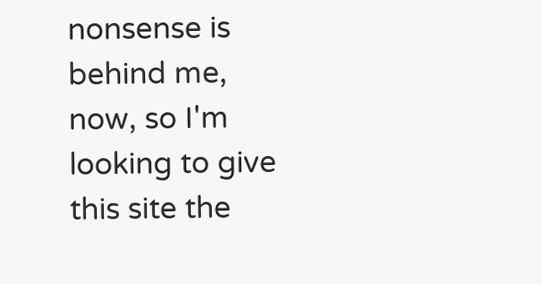nonsense is behind me, now, so I'm looking to give this site the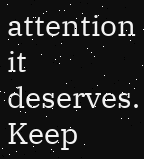attention it deserves. Keep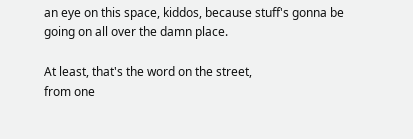an eye on this space, kiddos, because stuff's gonna be going on all over the damn place.

At least, that's the word on the street,
from one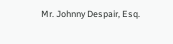Mr. Johnny Despair, Esq.